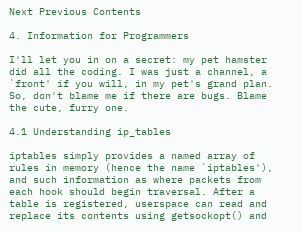Next Previous Contents

4. Information for Programmers

I'll let you in on a secret: my pet hamster did all the coding. I was just a channel, a `front' if you will, in my pet's grand plan. So, don't blame me if there are bugs. Blame the cute, furry one.

4.1 Understanding ip_tables

iptables simply provides a named array of rules in memory (hence the name `iptables'), and such information as where packets from each hook should begin traversal. After a table is registered, userspace can read and replace its contents using getsockopt() and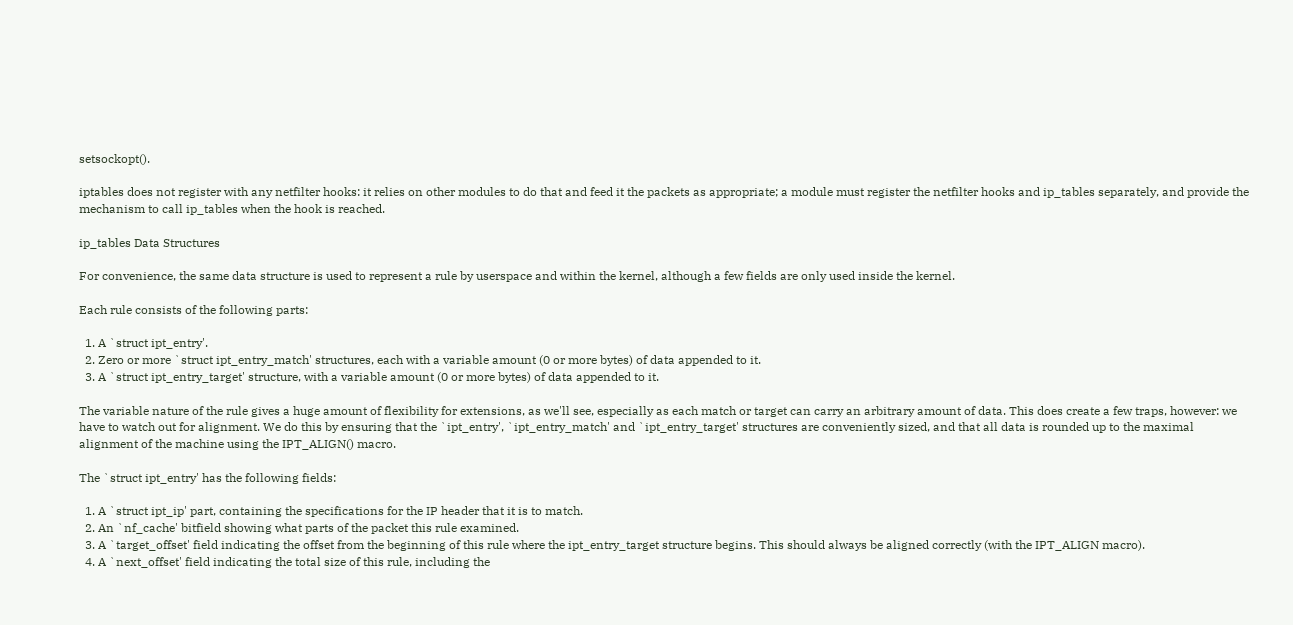setsockopt().

iptables does not register with any netfilter hooks: it relies on other modules to do that and feed it the packets as appropriate; a module must register the netfilter hooks and ip_tables separately, and provide the mechanism to call ip_tables when the hook is reached.

ip_tables Data Structures

For convenience, the same data structure is used to represent a rule by userspace and within the kernel, although a few fields are only used inside the kernel.

Each rule consists of the following parts:

  1. A `struct ipt_entry'.
  2. Zero or more `struct ipt_entry_match' structures, each with a variable amount (0 or more bytes) of data appended to it.
  3. A `struct ipt_entry_target' structure, with a variable amount (0 or more bytes) of data appended to it.

The variable nature of the rule gives a huge amount of flexibility for extensions, as we'll see, especially as each match or target can carry an arbitrary amount of data. This does create a few traps, however: we have to watch out for alignment. We do this by ensuring that the `ipt_entry', `ipt_entry_match' and `ipt_entry_target' structures are conveniently sized, and that all data is rounded up to the maximal alignment of the machine using the IPT_ALIGN() macro.

The `struct ipt_entry' has the following fields:

  1. A `struct ipt_ip' part, containing the specifications for the IP header that it is to match.
  2. An `nf_cache' bitfield showing what parts of the packet this rule examined.
  3. A `target_offset' field indicating the offset from the beginning of this rule where the ipt_entry_target structure begins. This should always be aligned correctly (with the IPT_ALIGN macro).
  4. A `next_offset' field indicating the total size of this rule, including the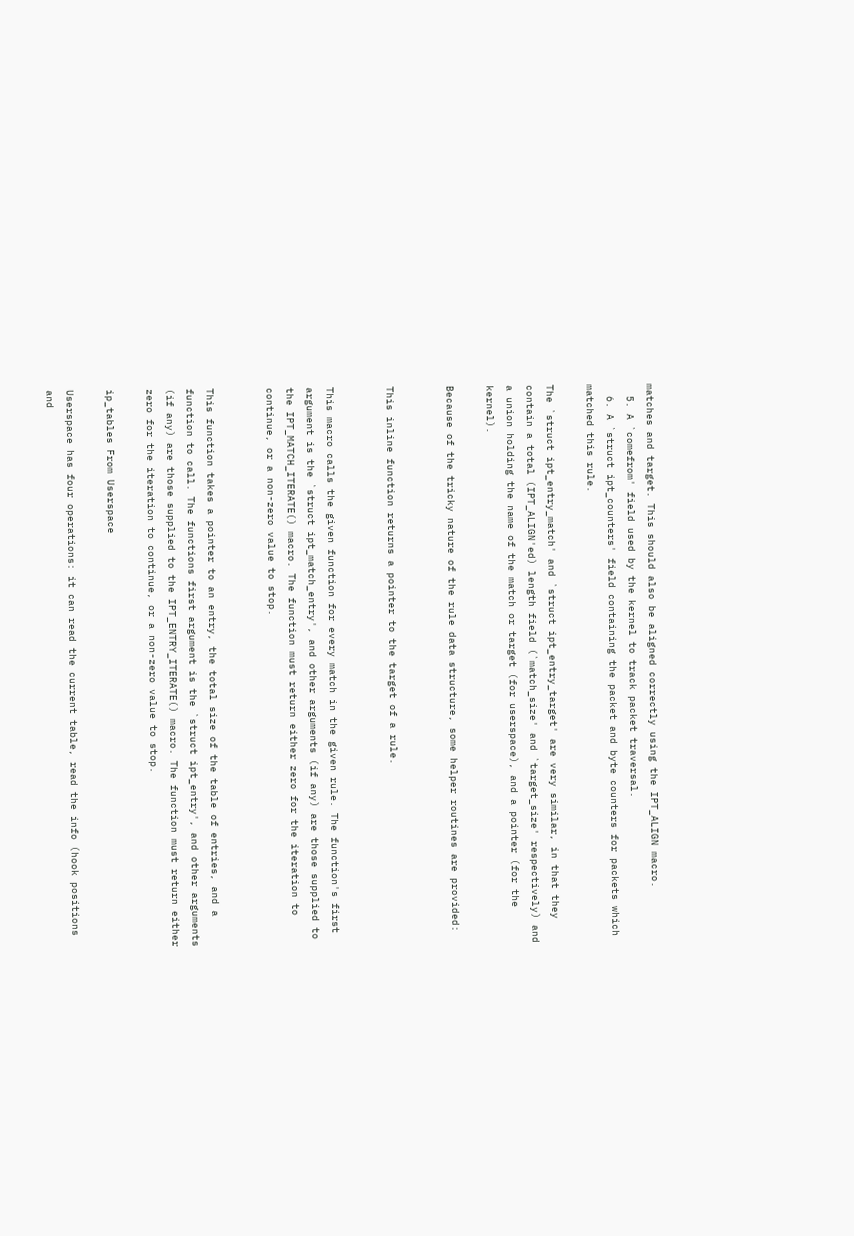matches and target. This should also be aligned correctly using the IPT_ALIGN macro.
  5. A `comefrom' field used by the kernel to track packet traversal.
  6. A `struct ipt_counters' field containing the packet and byte counters for packets which matched this rule.

The `struct ipt_entry_match' and `struct ipt_entry_target' are very similar, in that they contain a total (IPT_ALIGN'ed) length field (`match_size' and `target_size' respectively) and a union holding the name of the match or target (for userspace), and a pointer (for the kernel).

Because of the tricky nature of the rule data structure, some helper routines are provided:


This inline function returns a pointer to the target of a rule.


This macro calls the given function for every match in the given rule. The function's first argument is the `struct ipt_match_entry', and other arguments (if any) are those supplied to the IPT_MATCH_ITERATE() macro. The function must return either zero for the iteration to continue, or a non-zero value to stop.


This function takes a pointer to an entry, the total size of the table of entries, and a function to call. The functions first argument is the `struct ipt_entry', and other arguments (if any) are those supplied to the IPT_ENTRY_ITERATE() macro. The function must return either zero for the iteration to continue, or a non-zero value to stop.

ip_tables From Userspace

Userspace has four operations: it can read the current table, read the info (hook positions and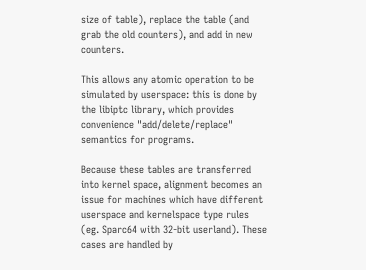size of table), replace the table (and grab the old counters), and add in new counters.

This allows any atomic operation to be simulated by userspace: this is done by the libiptc library, which provides convenience "add/delete/replace" semantics for programs.

Because these tables are transferred into kernel space, alignment becomes an issue for machines which have different userspace and kernelspace type rules (eg. Sparc64 with 32-bit userland). These cases are handled by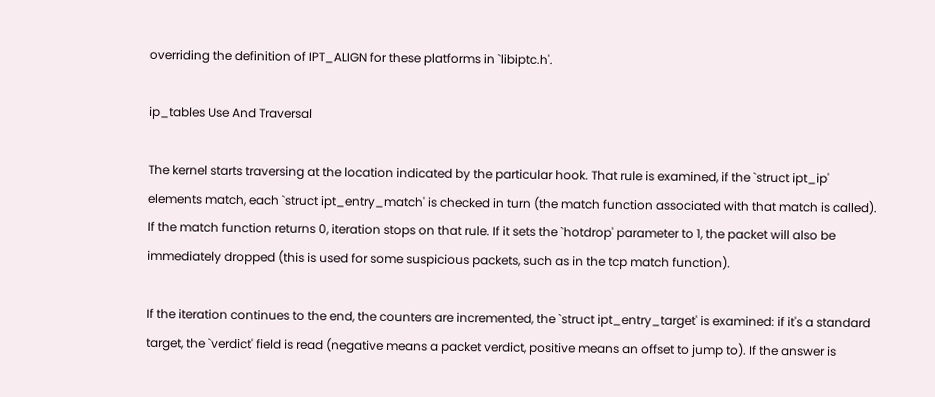overriding the definition of IPT_ALIGN for these platforms in `libiptc.h'.

ip_tables Use And Traversal

The kernel starts traversing at the location indicated by the particular hook. That rule is examined, if the `struct ipt_ip' elements match, each `struct ipt_entry_match' is checked in turn (the match function associated with that match is called). If the match function returns 0, iteration stops on that rule. If it sets the `hotdrop' parameter to 1, the packet will also be immediately dropped (this is used for some suspicious packets, such as in the tcp match function).

If the iteration continues to the end, the counters are incremented, the `struct ipt_entry_target' is examined: if it's a standard target, the `verdict' field is read (negative means a packet verdict, positive means an offset to jump to). If the answer is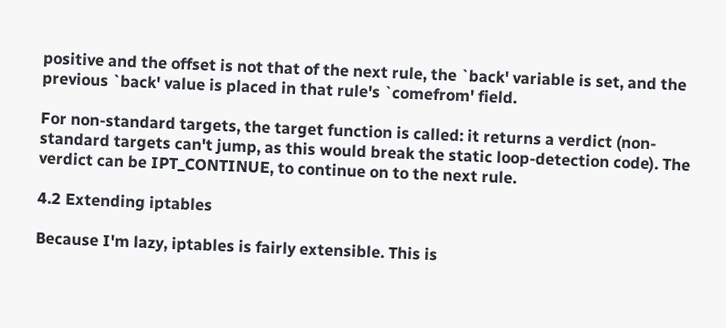positive and the offset is not that of the next rule, the `back' variable is set, and the previous `back' value is placed in that rule's `comefrom' field.

For non-standard targets, the target function is called: it returns a verdict (non-standard targets can't jump, as this would break the static loop-detection code). The verdict can be IPT_CONTINUE, to continue on to the next rule.

4.2 Extending iptables

Because I'm lazy, iptables is fairly extensible. This is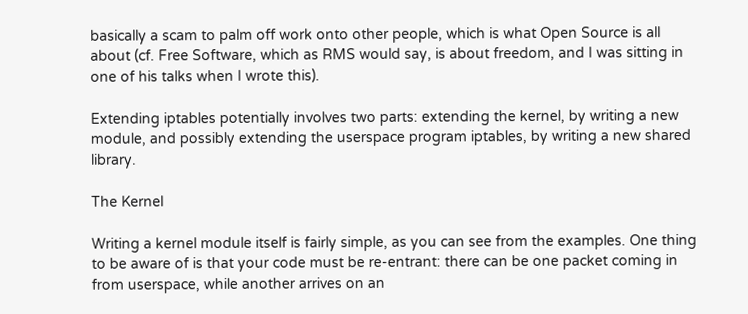basically a scam to palm off work onto other people, which is what Open Source is all about (cf. Free Software, which as RMS would say, is about freedom, and I was sitting in one of his talks when I wrote this).

Extending iptables potentially involves two parts: extending the kernel, by writing a new module, and possibly extending the userspace program iptables, by writing a new shared library.

The Kernel

Writing a kernel module itself is fairly simple, as you can see from the examples. One thing to be aware of is that your code must be re-entrant: there can be one packet coming in from userspace, while another arrives on an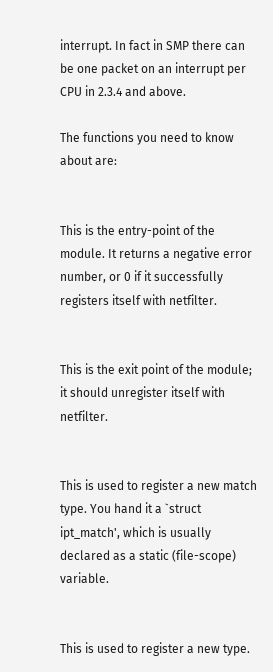interrupt. In fact in SMP there can be one packet on an interrupt per CPU in 2.3.4 and above.

The functions you need to know about are:


This is the entry-point of the module. It returns a negative error number, or 0 if it successfully registers itself with netfilter.


This is the exit point of the module; it should unregister itself with netfilter.


This is used to register a new match type. You hand it a `struct ipt_match', which is usually declared as a static (file-scope) variable.


This is used to register a new type.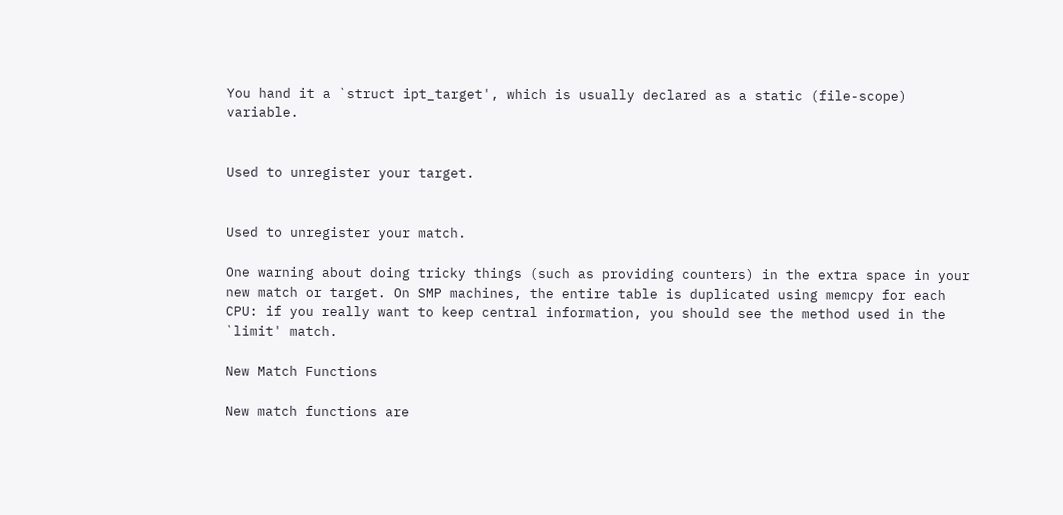You hand it a `struct ipt_target', which is usually declared as a static (file-scope) variable.


Used to unregister your target.


Used to unregister your match.

One warning about doing tricky things (such as providing counters) in the extra space in your new match or target. On SMP machines, the entire table is duplicated using memcpy for each CPU: if you really want to keep central information, you should see the method used in the `limit' match.

New Match Functions

New match functions are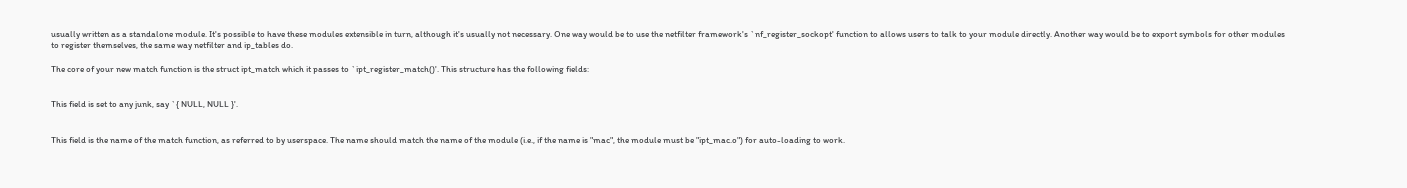usually written as a standalone module. It's possible to have these modules extensible in turn, although it's usually not necessary. One way would be to use the netfilter framework's `nf_register_sockopt' function to allows users to talk to your module directly. Another way would be to export symbols for other modules to register themselves, the same way netfilter and ip_tables do.

The core of your new match function is the struct ipt_match which it passes to `ipt_register_match()'. This structure has the following fields:


This field is set to any junk, say `{ NULL, NULL }'.


This field is the name of the match function, as referred to by userspace. The name should match the name of the module (i.e., if the name is "mac", the module must be "ipt_mac.o") for auto-loading to work.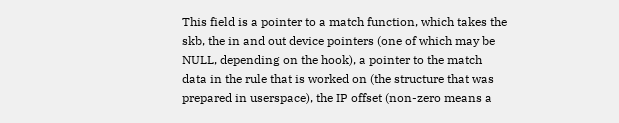This field is a pointer to a match function, which takes the skb, the in and out device pointers (one of which may be NULL, depending on the hook), a pointer to the match data in the rule that is worked on (the structure that was prepared in userspace), the IP offset (non-zero means a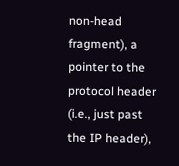non-head fragment), a pointer to the protocol header (i.e., just past the IP header),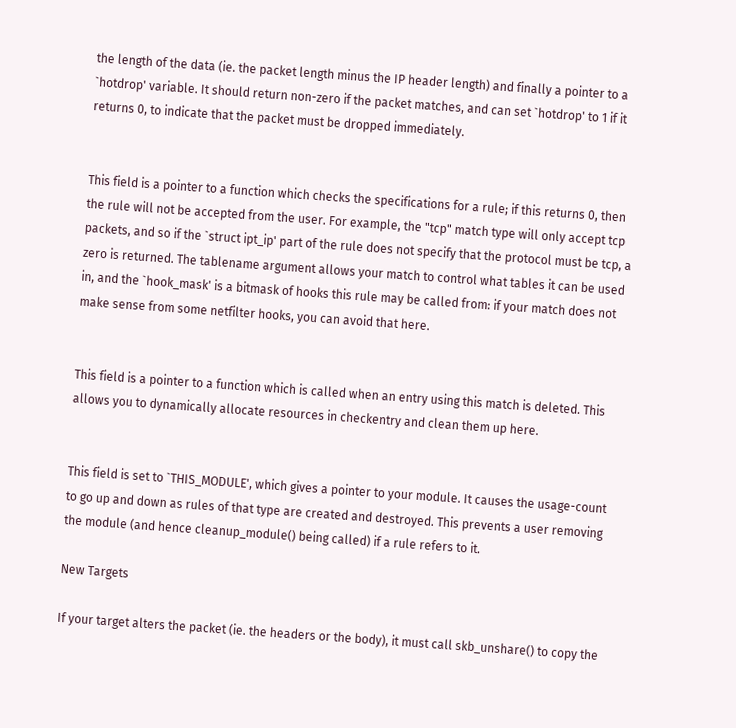the length of the data (ie. the packet length minus the IP header length) and finally a pointer to a `hotdrop' variable. It should return non-zero if the packet matches, and can set `hotdrop' to 1 if it returns 0, to indicate that the packet must be dropped immediately.


This field is a pointer to a function which checks the specifications for a rule; if this returns 0, then the rule will not be accepted from the user. For example, the "tcp" match type will only accept tcp packets, and so if the `struct ipt_ip' part of the rule does not specify that the protocol must be tcp, a zero is returned. The tablename argument allows your match to control what tables it can be used in, and the `hook_mask' is a bitmask of hooks this rule may be called from: if your match does not make sense from some netfilter hooks, you can avoid that here.


This field is a pointer to a function which is called when an entry using this match is deleted. This allows you to dynamically allocate resources in checkentry and clean them up here.


This field is set to `THIS_MODULE', which gives a pointer to your module. It causes the usage-count to go up and down as rules of that type are created and destroyed. This prevents a user removing the module (and hence cleanup_module() being called) if a rule refers to it.

New Targets

If your target alters the packet (ie. the headers or the body), it must call skb_unshare() to copy the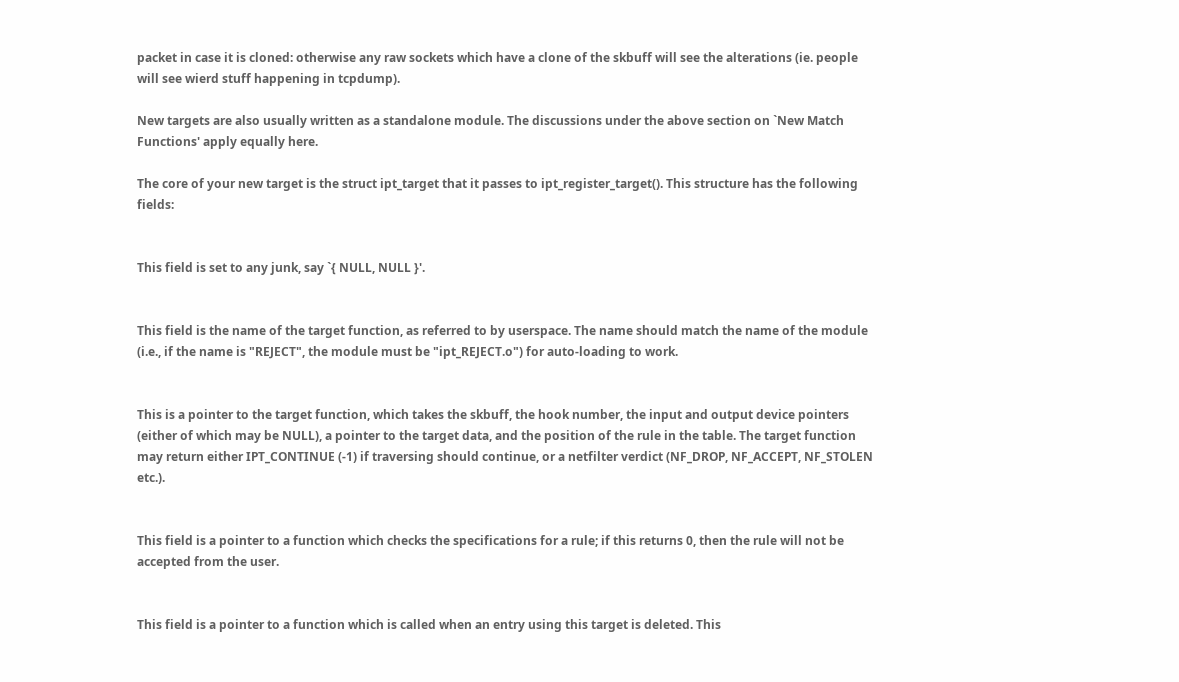packet in case it is cloned: otherwise any raw sockets which have a clone of the skbuff will see the alterations (ie. people will see wierd stuff happening in tcpdump).

New targets are also usually written as a standalone module. The discussions under the above section on `New Match Functions' apply equally here.

The core of your new target is the struct ipt_target that it passes to ipt_register_target(). This structure has the following fields:


This field is set to any junk, say `{ NULL, NULL }'.


This field is the name of the target function, as referred to by userspace. The name should match the name of the module (i.e., if the name is "REJECT", the module must be "ipt_REJECT.o") for auto-loading to work.


This is a pointer to the target function, which takes the skbuff, the hook number, the input and output device pointers (either of which may be NULL), a pointer to the target data, and the position of the rule in the table. The target function may return either IPT_CONTINUE (-1) if traversing should continue, or a netfilter verdict (NF_DROP, NF_ACCEPT, NF_STOLEN etc.).


This field is a pointer to a function which checks the specifications for a rule; if this returns 0, then the rule will not be accepted from the user.


This field is a pointer to a function which is called when an entry using this target is deleted. This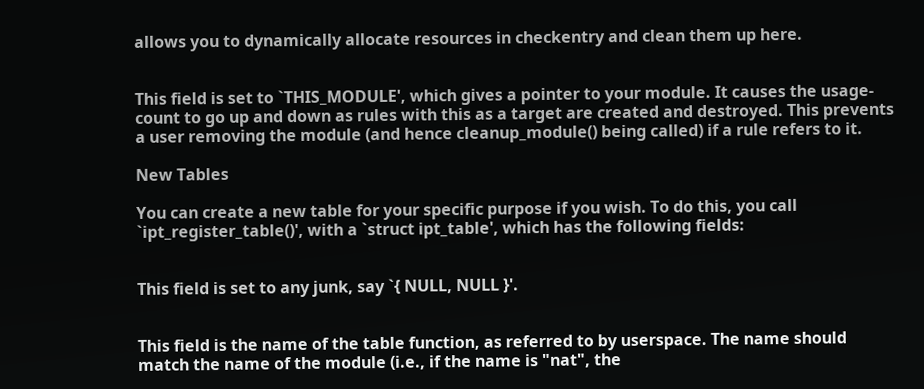allows you to dynamically allocate resources in checkentry and clean them up here.


This field is set to `THIS_MODULE', which gives a pointer to your module. It causes the usage-count to go up and down as rules with this as a target are created and destroyed. This prevents a user removing the module (and hence cleanup_module() being called) if a rule refers to it.

New Tables

You can create a new table for your specific purpose if you wish. To do this, you call `ipt_register_table()', with a `struct ipt_table', which has the following fields:


This field is set to any junk, say `{ NULL, NULL }'.


This field is the name of the table function, as referred to by userspace. The name should match the name of the module (i.e., if the name is "nat", the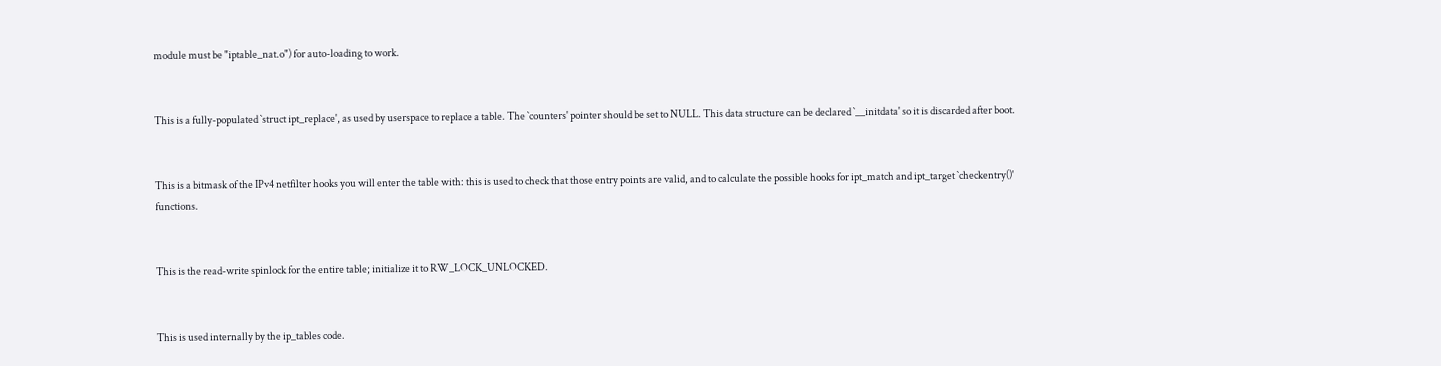module must be "iptable_nat.o") for auto-loading to work.


This is a fully-populated `struct ipt_replace', as used by userspace to replace a table. The `counters' pointer should be set to NULL. This data structure can be declared `__initdata' so it is discarded after boot.


This is a bitmask of the IPv4 netfilter hooks you will enter the table with: this is used to check that those entry points are valid, and to calculate the possible hooks for ipt_match and ipt_target `checkentry()' functions.


This is the read-write spinlock for the entire table; initialize it to RW_LOCK_UNLOCKED.


This is used internally by the ip_tables code.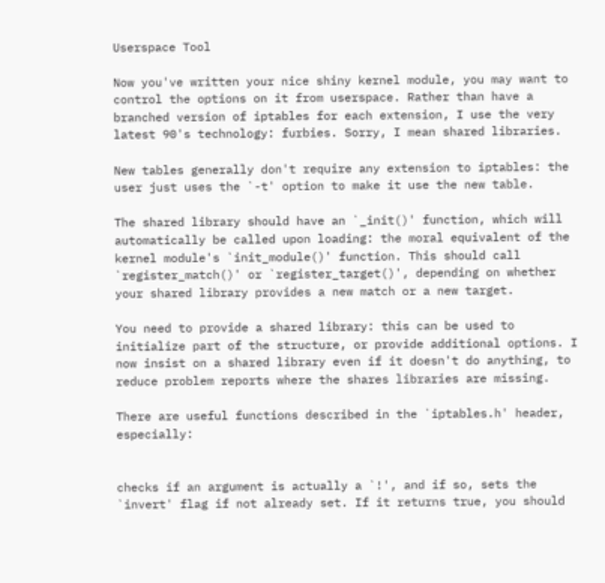Userspace Tool

Now you've written your nice shiny kernel module, you may want to control the options on it from userspace. Rather than have a branched version of iptables for each extension, I use the very latest 90's technology: furbies. Sorry, I mean shared libraries.

New tables generally don't require any extension to iptables: the user just uses the `-t' option to make it use the new table.

The shared library should have an `_init()' function, which will automatically be called upon loading: the moral equivalent of the kernel module's `init_module()' function. This should call `register_match()' or `register_target()', depending on whether your shared library provides a new match or a new target.

You need to provide a shared library: this can be used to initialize part of the structure, or provide additional options. I now insist on a shared library even if it doesn't do anything, to reduce problem reports where the shares libraries are missing.

There are useful functions described in the `iptables.h' header, especially:


checks if an argument is actually a `!', and if so, sets the `invert' flag if not already set. If it returns true, you should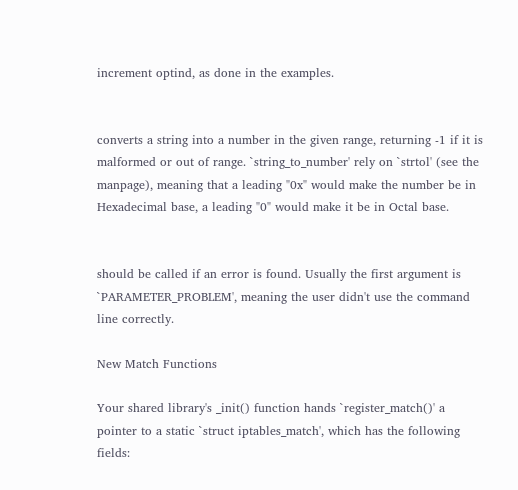increment optind, as done in the examples.


converts a string into a number in the given range, returning -1 if it is malformed or out of range. `string_to_number' rely on `strtol' (see the manpage), meaning that a leading "0x" would make the number be in Hexadecimal base, a leading "0" would make it be in Octal base.


should be called if an error is found. Usually the first argument is `PARAMETER_PROBLEM', meaning the user didn't use the command line correctly.

New Match Functions

Your shared library's _init() function hands `register_match()' a pointer to a static `struct iptables_match', which has the following fields: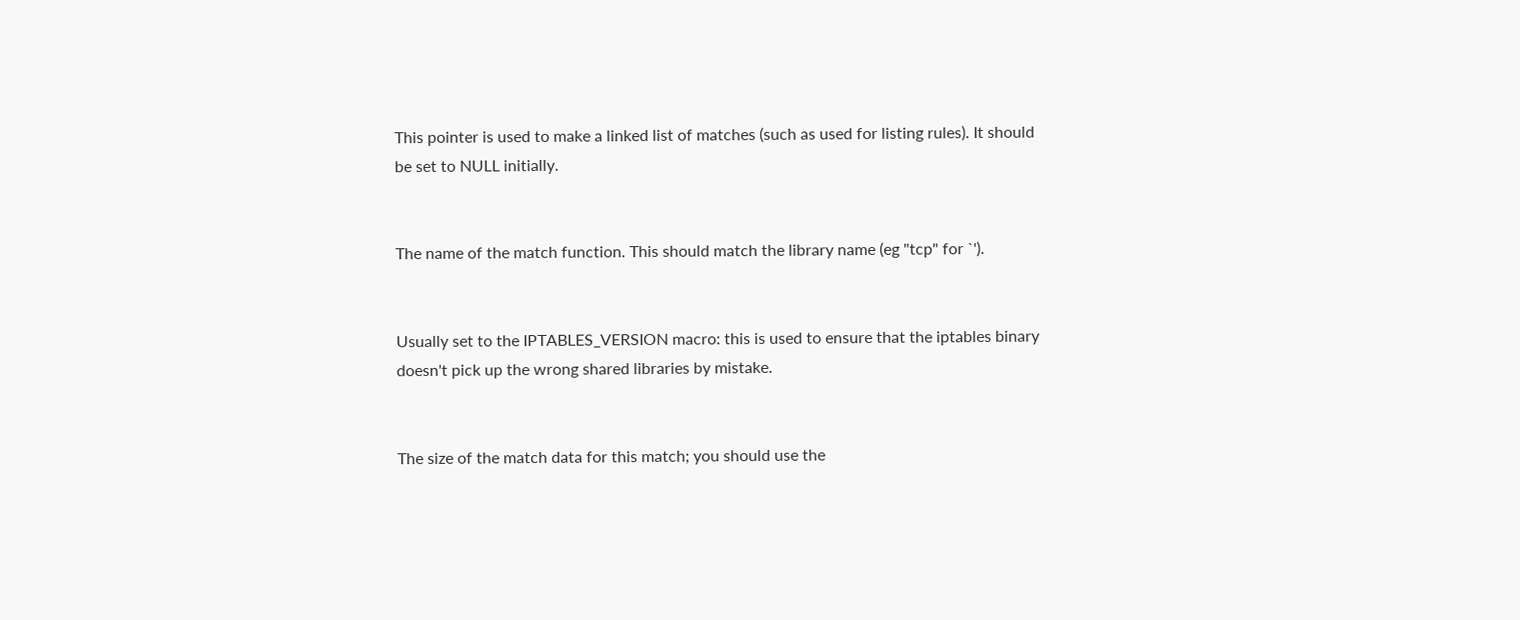This pointer is used to make a linked list of matches (such as used for listing rules). It should be set to NULL initially.


The name of the match function. This should match the library name (eg "tcp" for `').


Usually set to the IPTABLES_VERSION macro: this is used to ensure that the iptables binary doesn't pick up the wrong shared libraries by mistake.


The size of the match data for this match; you should use the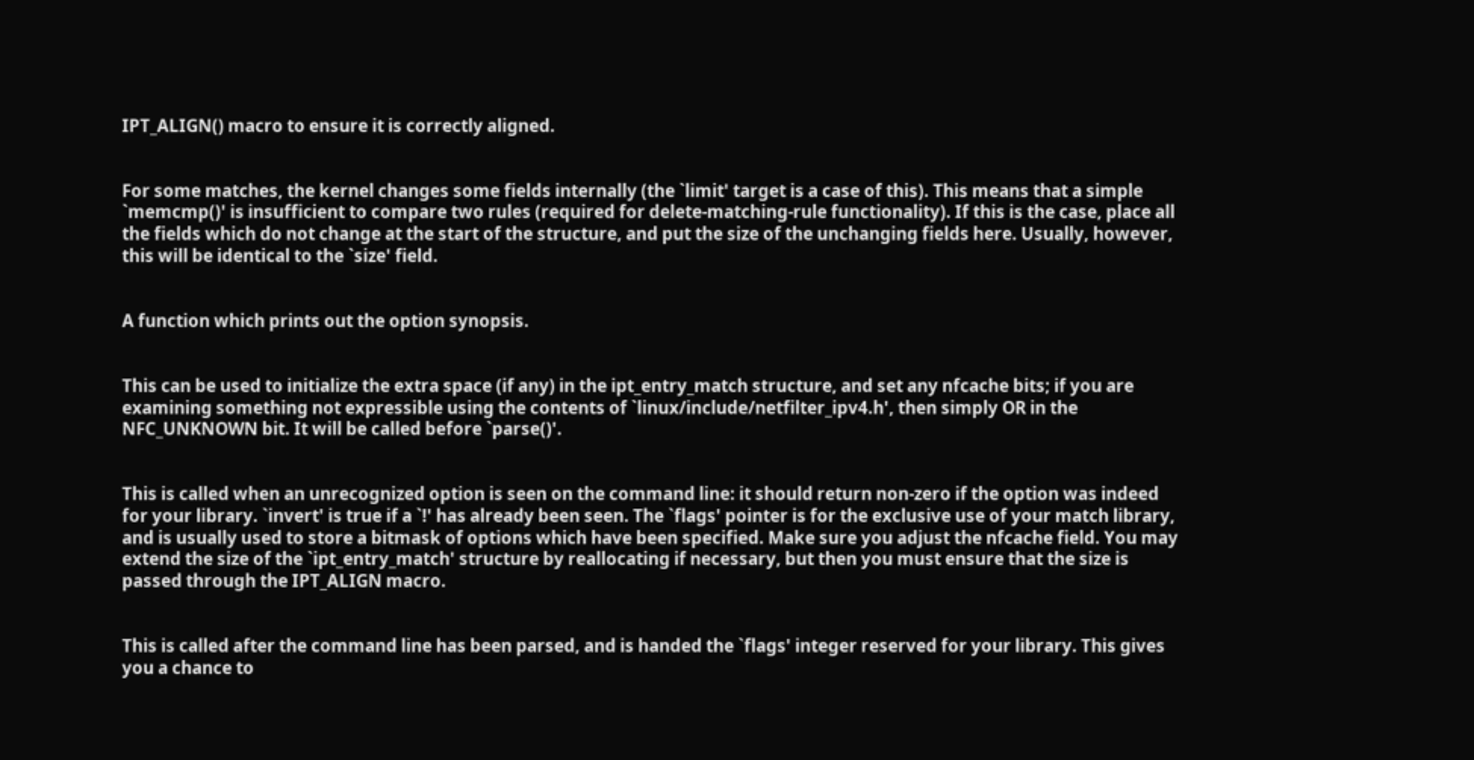IPT_ALIGN() macro to ensure it is correctly aligned.


For some matches, the kernel changes some fields internally (the `limit' target is a case of this). This means that a simple `memcmp()' is insufficient to compare two rules (required for delete-matching-rule functionality). If this is the case, place all the fields which do not change at the start of the structure, and put the size of the unchanging fields here. Usually, however, this will be identical to the `size' field.


A function which prints out the option synopsis.


This can be used to initialize the extra space (if any) in the ipt_entry_match structure, and set any nfcache bits; if you are examining something not expressible using the contents of `linux/include/netfilter_ipv4.h', then simply OR in the NFC_UNKNOWN bit. It will be called before `parse()'.


This is called when an unrecognized option is seen on the command line: it should return non-zero if the option was indeed for your library. `invert' is true if a `!' has already been seen. The `flags' pointer is for the exclusive use of your match library, and is usually used to store a bitmask of options which have been specified. Make sure you adjust the nfcache field. You may extend the size of the `ipt_entry_match' structure by reallocating if necessary, but then you must ensure that the size is passed through the IPT_ALIGN macro.


This is called after the command line has been parsed, and is handed the `flags' integer reserved for your library. This gives you a chance to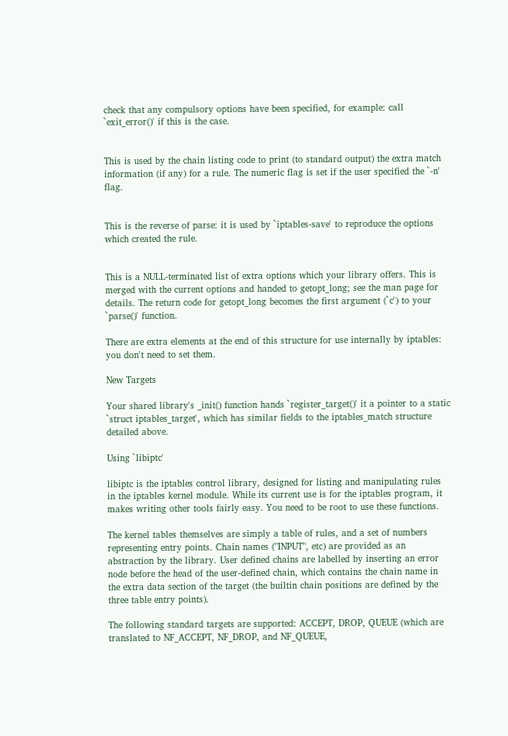check that any compulsory options have been specified, for example: call `exit_error()' if this is the case.


This is used by the chain listing code to print (to standard output) the extra match information (if any) for a rule. The numeric flag is set if the user specified the `-n' flag.


This is the reverse of parse: it is used by `iptables-save' to reproduce the options which created the rule.


This is a NULL-terminated list of extra options which your library offers. This is merged with the current options and handed to getopt_long; see the man page for details. The return code for getopt_long becomes the first argument (`c') to your `parse()' function.

There are extra elements at the end of this structure for use internally by iptables: you don't need to set them.

New Targets

Your shared library's _init() function hands `register_target()' it a pointer to a static `struct iptables_target', which has similar fields to the iptables_match structure detailed above.

Using `libiptc'

libiptc is the iptables control library, designed for listing and manipulating rules in the iptables kernel module. While its current use is for the iptables program, it makes writing other tools fairly easy. You need to be root to use these functions.

The kernel tables themselves are simply a table of rules, and a set of numbers representing entry points. Chain names ("INPUT", etc) are provided as an abstraction by the library. User defined chains are labelled by inserting an error node before the head of the user-defined chain, which contains the chain name in the extra data section of the target (the builtin chain positions are defined by the three table entry points).

The following standard targets are supported: ACCEPT, DROP, QUEUE (which are translated to NF_ACCEPT, NF_DROP, and NF_QUEUE,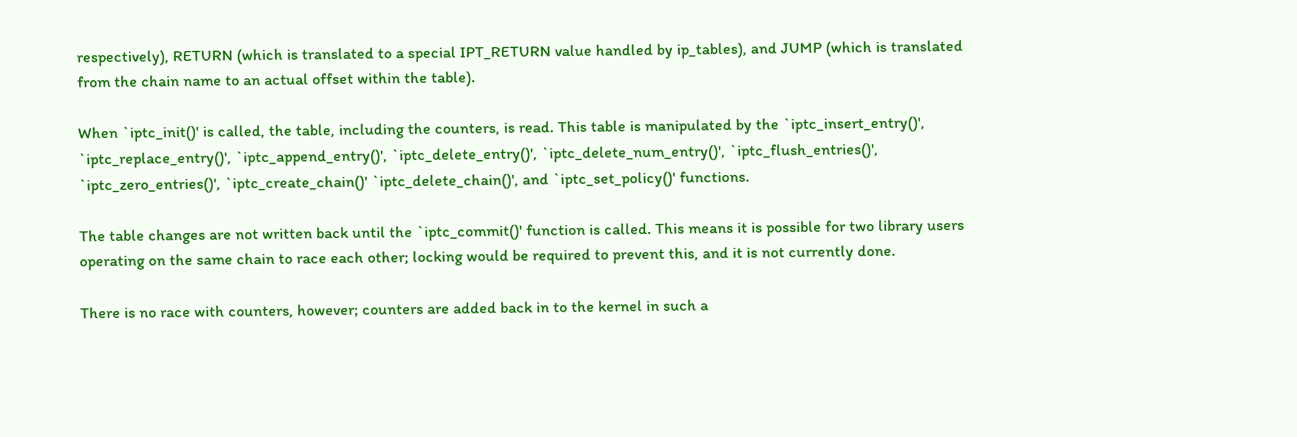respectively), RETURN (which is translated to a special IPT_RETURN value handled by ip_tables), and JUMP (which is translated from the chain name to an actual offset within the table).

When `iptc_init()' is called, the table, including the counters, is read. This table is manipulated by the `iptc_insert_entry()', `iptc_replace_entry()', `iptc_append_entry()', `iptc_delete_entry()', `iptc_delete_num_entry()', `iptc_flush_entries()', `iptc_zero_entries()', `iptc_create_chain()' `iptc_delete_chain()', and `iptc_set_policy()' functions.

The table changes are not written back until the `iptc_commit()' function is called. This means it is possible for two library users operating on the same chain to race each other; locking would be required to prevent this, and it is not currently done.

There is no race with counters, however; counters are added back in to the kernel in such a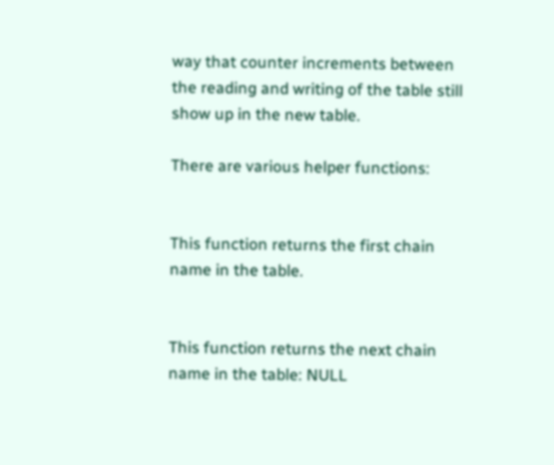way that counter increments between the reading and writing of the table still show up in the new table.

There are various helper functions:


This function returns the first chain name in the table.


This function returns the next chain name in the table: NULL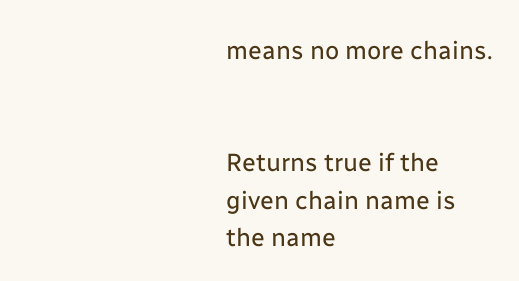means no more chains.


Returns true if the given chain name is the name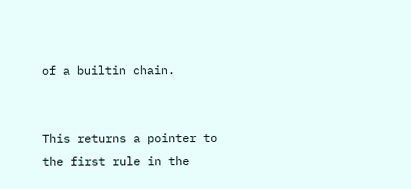of a builtin chain.


This returns a pointer to the first rule in the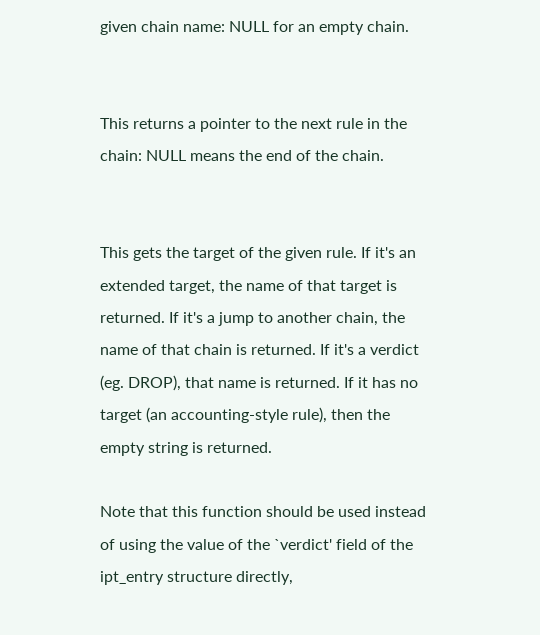given chain name: NULL for an empty chain.


This returns a pointer to the next rule in the chain: NULL means the end of the chain.


This gets the target of the given rule. If it's an extended target, the name of that target is returned. If it's a jump to another chain, the name of that chain is returned. If it's a verdict (eg. DROP), that name is returned. If it has no target (an accounting-style rule), then the empty string is returned.

Note that this function should be used instead of using the value of the `verdict' field of the ipt_entry structure directly,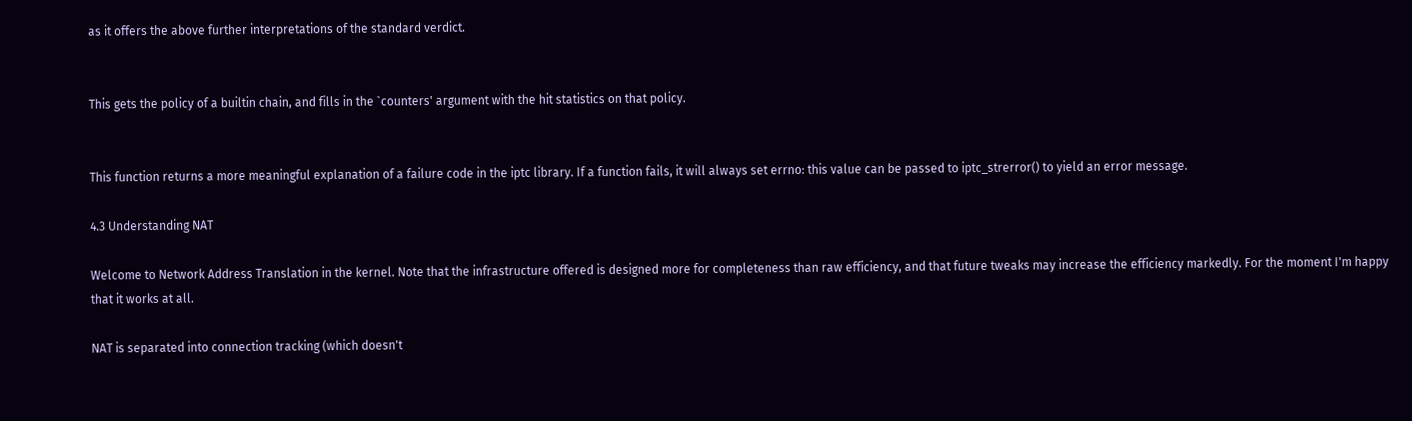as it offers the above further interpretations of the standard verdict.


This gets the policy of a builtin chain, and fills in the `counters' argument with the hit statistics on that policy.


This function returns a more meaningful explanation of a failure code in the iptc library. If a function fails, it will always set errno: this value can be passed to iptc_strerror() to yield an error message.

4.3 Understanding NAT

Welcome to Network Address Translation in the kernel. Note that the infrastructure offered is designed more for completeness than raw efficiency, and that future tweaks may increase the efficiency markedly. For the moment I'm happy that it works at all.

NAT is separated into connection tracking (which doesn't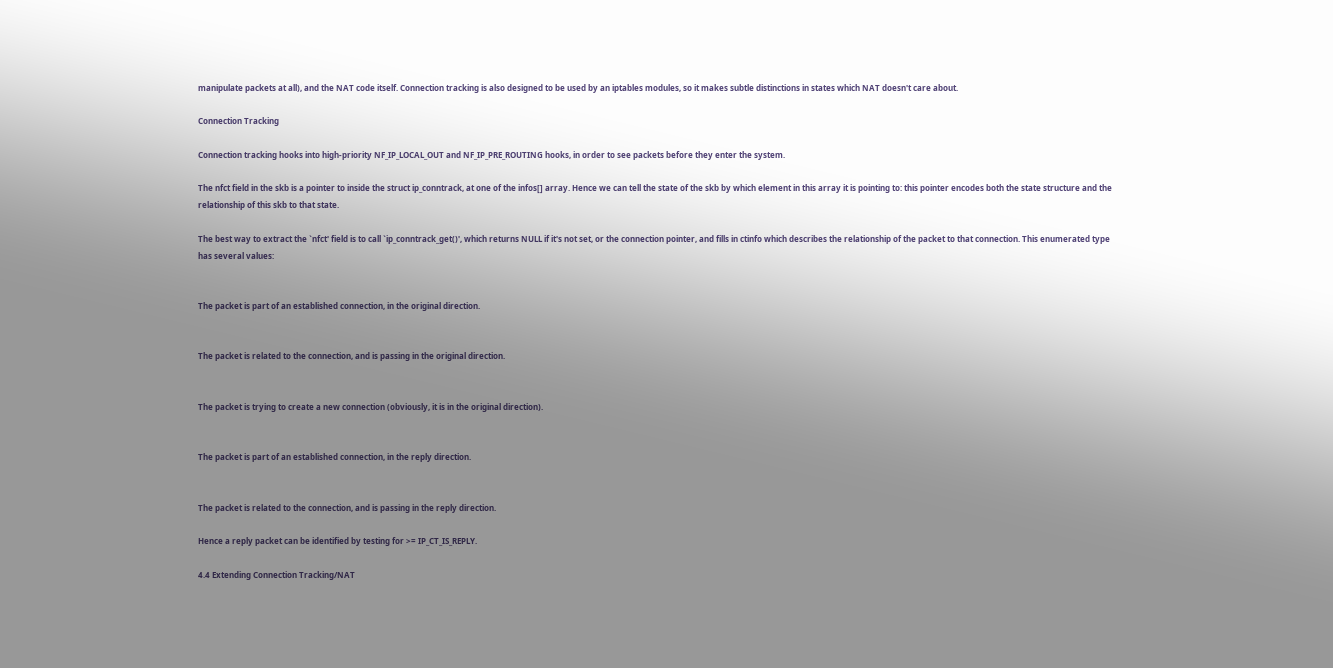manipulate packets at all), and the NAT code itself. Connection tracking is also designed to be used by an iptables modules, so it makes subtle distinctions in states which NAT doesn't care about.

Connection Tracking

Connection tracking hooks into high-priority NF_IP_LOCAL_OUT and NF_IP_PRE_ROUTING hooks, in order to see packets before they enter the system.

The nfct field in the skb is a pointer to inside the struct ip_conntrack, at one of the infos[] array. Hence we can tell the state of the skb by which element in this array it is pointing to: this pointer encodes both the state structure and the relationship of this skb to that state.

The best way to extract the `nfct' field is to call `ip_conntrack_get()', which returns NULL if it's not set, or the connection pointer, and fills in ctinfo which describes the relationship of the packet to that connection. This enumerated type has several values:


The packet is part of an established connection, in the original direction.


The packet is related to the connection, and is passing in the original direction.


The packet is trying to create a new connection (obviously, it is in the original direction).


The packet is part of an established connection, in the reply direction.


The packet is related to the connection, and is passing in the reply direction.

Hence a reply packet can be identified by testing for >= IP_CT_IS_REPLY.

4.4 Extending Connection Tracking/NAT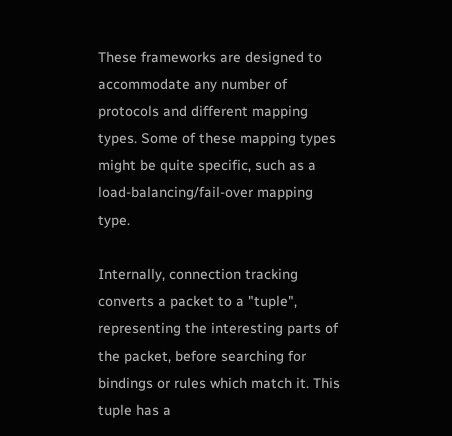These frameworks are designed to accommodate any number of protocols and different mapping types. Some of these mapping types might be quite specific, such as a load-balancing/fail-over mapping type.

Internally, connection tracking converts a packet to a "tuple", representing the interesting parts of the packet, before searching for bindings or rules which match it. This tuple has a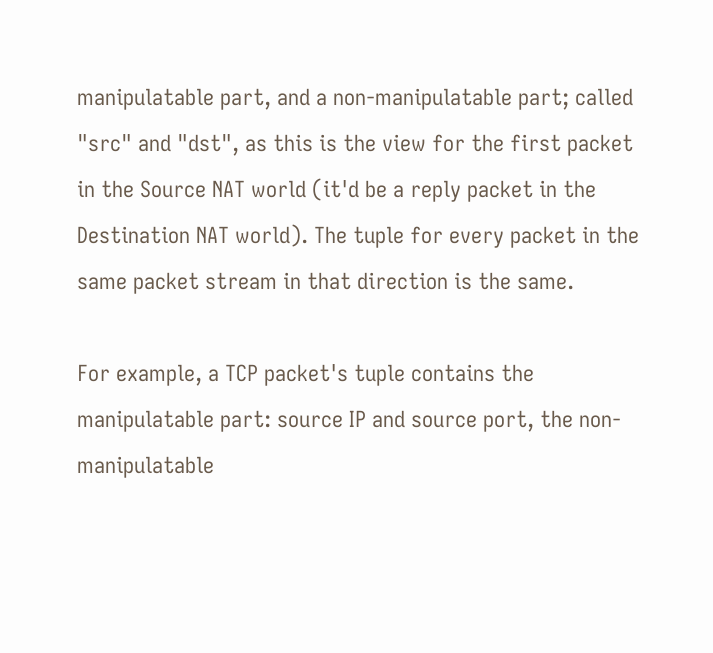manipulatable part, and a non-manipulatable part; called "src" and "dst", as this is the view for the first packet in the Source NAT world (it'd be a reply packet in the Destination NAT world). The tuple for every packet in the same packet stream in that direction is the same.

For example, a TCP packet's tuple contains the manipulatable part: source IP and source port, the non-manipulatable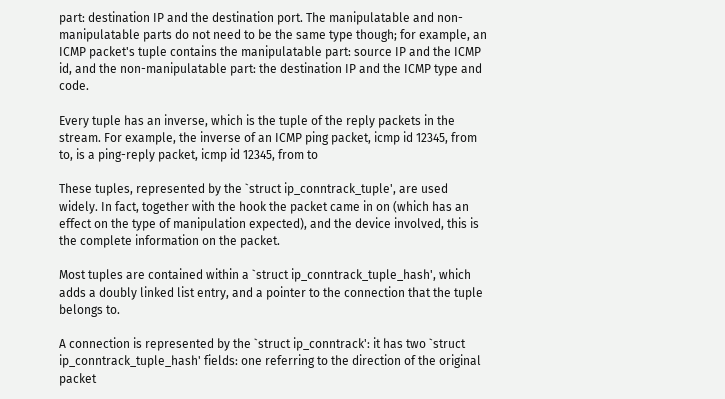part: destination IP and the destination port. The manipulatable and non-manipulatable parts do not need to be the same type though; for example, an ICMP packet's tuple contains the manipulatable part: source IP and the ICMP id, and the non-manipulatable part: the destination IP and the ICMP type and code.

Every tuple has an inverse, which is the tuple of the reply packets in the stream. For example, the inverse of an ICMP ping packet, icmp id 12345, from to, is a ping-reply packet, icmp id 12345, from to

These tuples, represented by the `struct ip_conntrack_tuple', are used widely. In fact, together with the hook the packet came in on (which has an effect on the type of manipulation expected), and the device involved, this is the complete information on the packet.

Most tuples are contained within a `struct ip_conntrack_tuple_hash', which adds a doubly linked list entry, and a pointer to the connection that the tuple belongs to.

A connection is represented by the `struct ip_conntrack': it has two `struct ip_conntrack_tuple_hash' fields: one referring to the direction of the original packet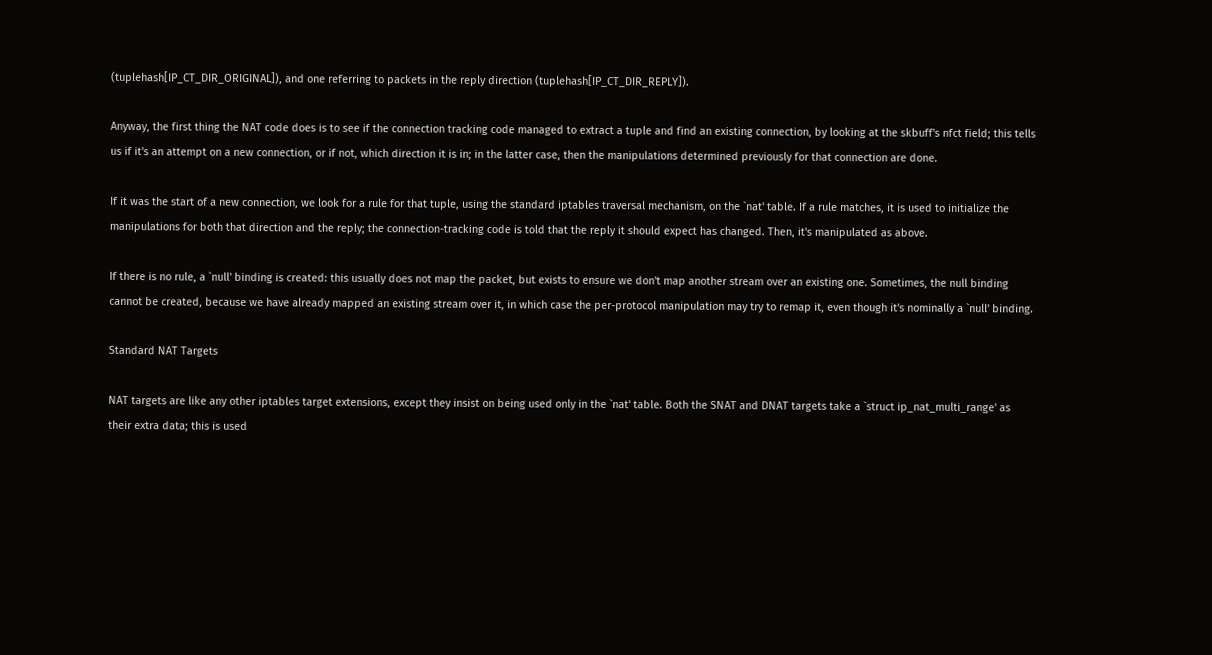(tuplehash[IP_CT_DIR_ORIGINAL]), and one referring to packets in the reply direction (tuplehash[IP_CT_DIR_REPLY]).

Anyway, the first thing the NAT code does is to see if the connection tracking code managed to extract a tuple and find an existing connection, by looking at the skbuff's nfct field; this tells us if it's an attempt on a new connection, or if not, which direction it is in; in the latter case, then the manipulations determined previously for that connection are done.

If it was the start of a new connection, we look for a rule for that tuple, using the standard iptables traversal mechanism, on the `nat' table. If a rule matches, it is used to initialize the manipulations for both that direction and the reply; the connection-tracking code is told that the reply it should expect has changed. Then, it's manipulated as above.

If there is no rule, a `null' binding is created: this usually does not map the packet, but exists to ensure we don't map another stream over an existing one. Sometimes, the null binding cannot be created, because we have already mapped an existing stream over it, in which case the per-protocol manipulation may try to remap it, even though it's nominally a `null' binding.

Standard NAT Targets

NAT targets are like any other iptables target extensions, except they insist on being used only in the `nat' table. Both the SNAT and DNAT targets take a `struct ip_nat_multi_range' as their extra data; this is used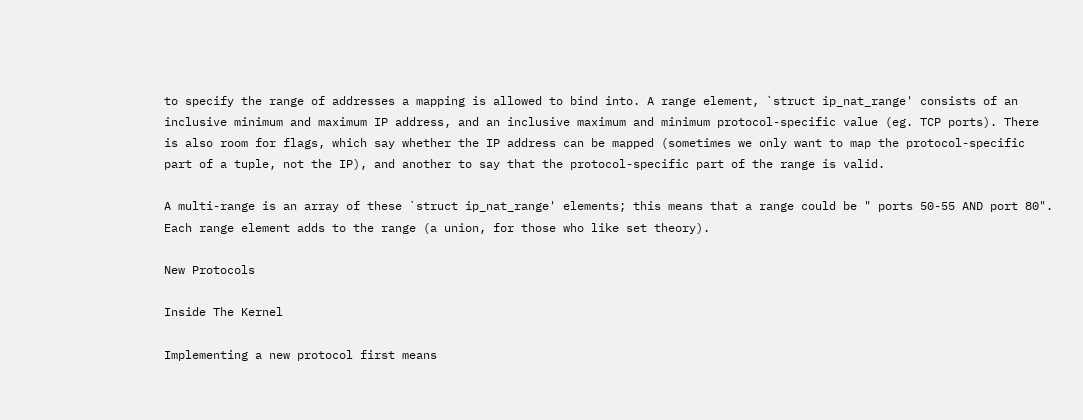to specify the range of addresses a mapping is allowed to bind into. A range element, `struct ip_nat_range' consists of an inclusive minimum and maximum IP address, and an inclusive maximum and minimum protocol-specific value (eg. TCP ports). There is also room for flags, which say whether the IP address can be mapped (sometimes we only want to map the protocol-specific part of a tuple, not the IP), and another to say that the protocol-specific part of the range is valid.

A multi-range is an array of these `struct ip_nat_range' elements; this means that a range could be " ports 50-55 AND port 80". Each range element adds to the range (a union, for those who like set theory).

New Protocols

Inside The Kernel

Implementing a new protocol first means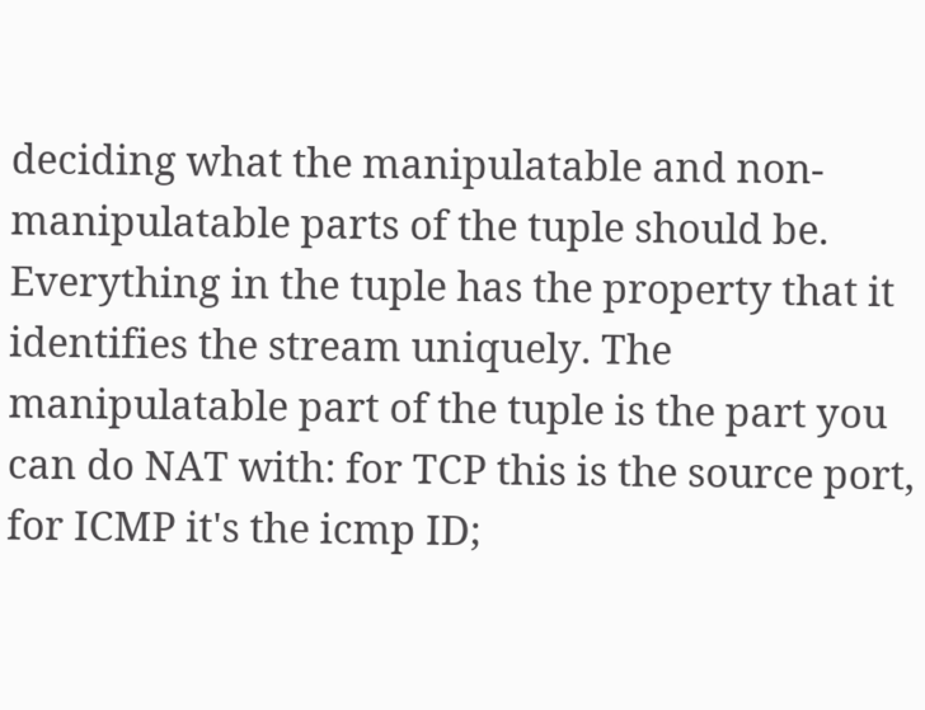deciding what the manipulatable and non-manipulatable parts of the tuple should be. Everything in the tuple has the property that it identifies the stream uniquely. The manipulatable part of the tuple is the part you can do NAT with: for TCP this is the source port, for ICMP it's the icmp ID;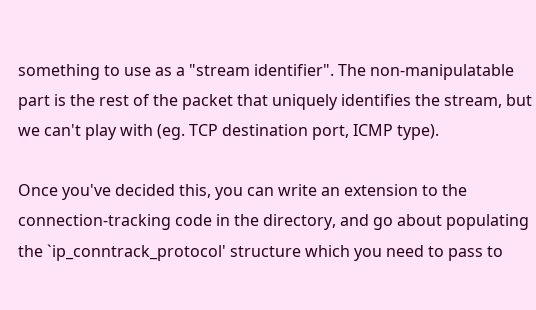something to use as a "stream identifier". The non-manipulatable part is the rest of the packet that uniquely identifies the stream, but we can't play with (eg. TCP destination port, ICMP type).

Once you've decided this, you can write an extension to the connection-tracking code in the directory, and go about populating the `ip_conntrack_protocol' structure which you need to pass to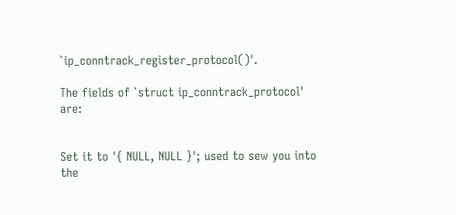`ip_conntrack_register_protocol()'.

The fields of `struct ip_conntrack_protocol' are:


Set it to '{ NULL, NULL }'; used to sew you into the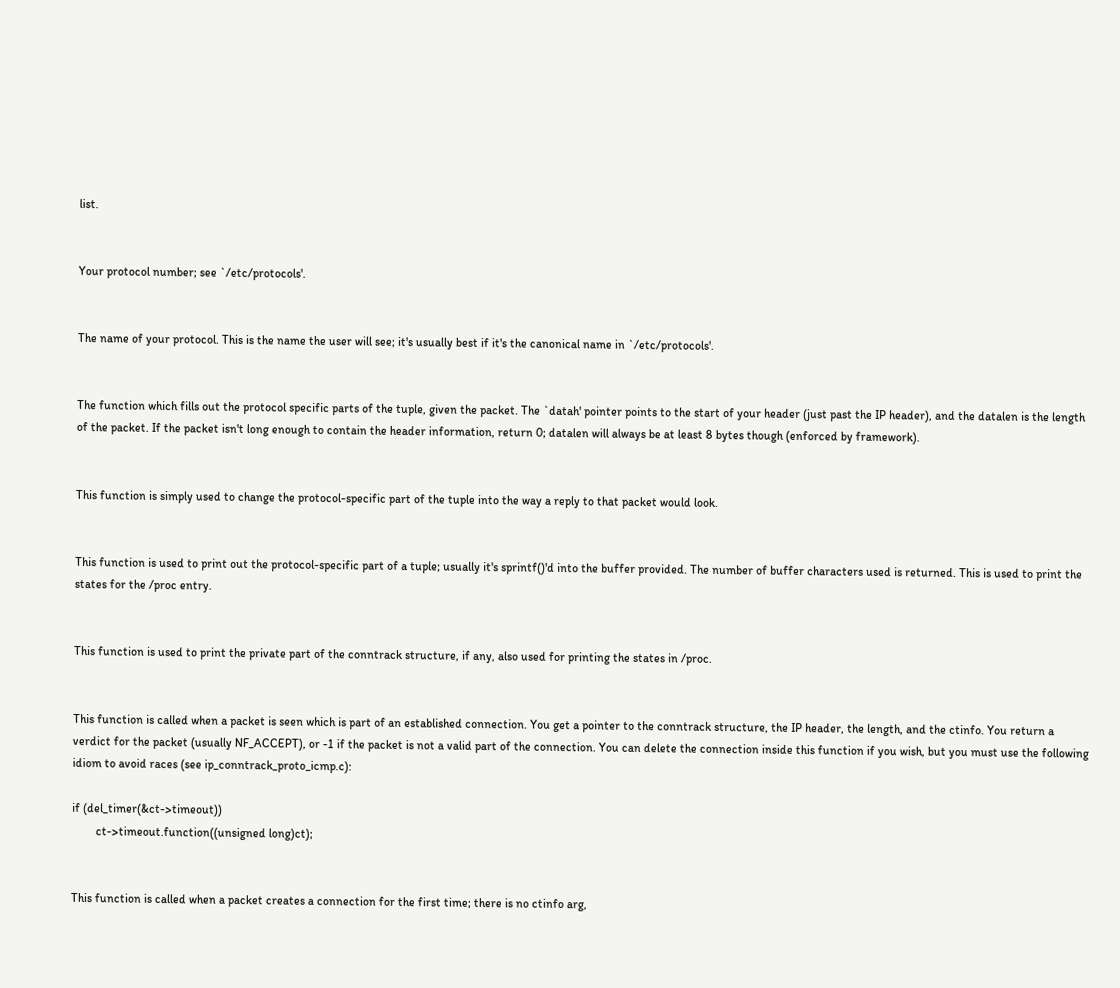list.


Your protocol number; see `/etc/protocols'.


The name of your protocol. This is the name the user will see; it's usually best if it's the canonical name in `/etc/protocols'.


The function which fills out the protocol specific parts of the tuple, given the packet. The `datah' pointer points to the start of your header (just past the IP header), and the datalen is the length of the packet. If the packet isn't long enough to contain the header information, return 0; datalen will always be at least 8 bytes though (enforced by framework).


This function is simply used to change the protocol-specific part of the tuple into the way a reply to that packet would look.


This function is used to print out the protocol-specific part of a tuple; usually it's sprintf()'d into the buffer provided. The number of buffer characters used is returned. This is used to print the states for the /proc entry.


This function is used to print the private part of the conntrack structure, if any, also used for printing the states in /proc.


This function is called when a packet is seen which is part of an established connection. You get a pointer to the conntrack structure, the IP header, the length, and the ctinfo. You return a verdict for the packet (usually NF_ACCEPT), or -1 if the packet is not a valid part of the connection. You can delete the connection inside this function if you wish, but you must use the following idiom to avoid races (see ip_conntrack_proto_icmp.c):

if (del_timer(&ct->timeout))
        ct->timeout.function((unsigned long)ct);


This function is called when a packet creates a connection for the first time; there is no ctinfo arg,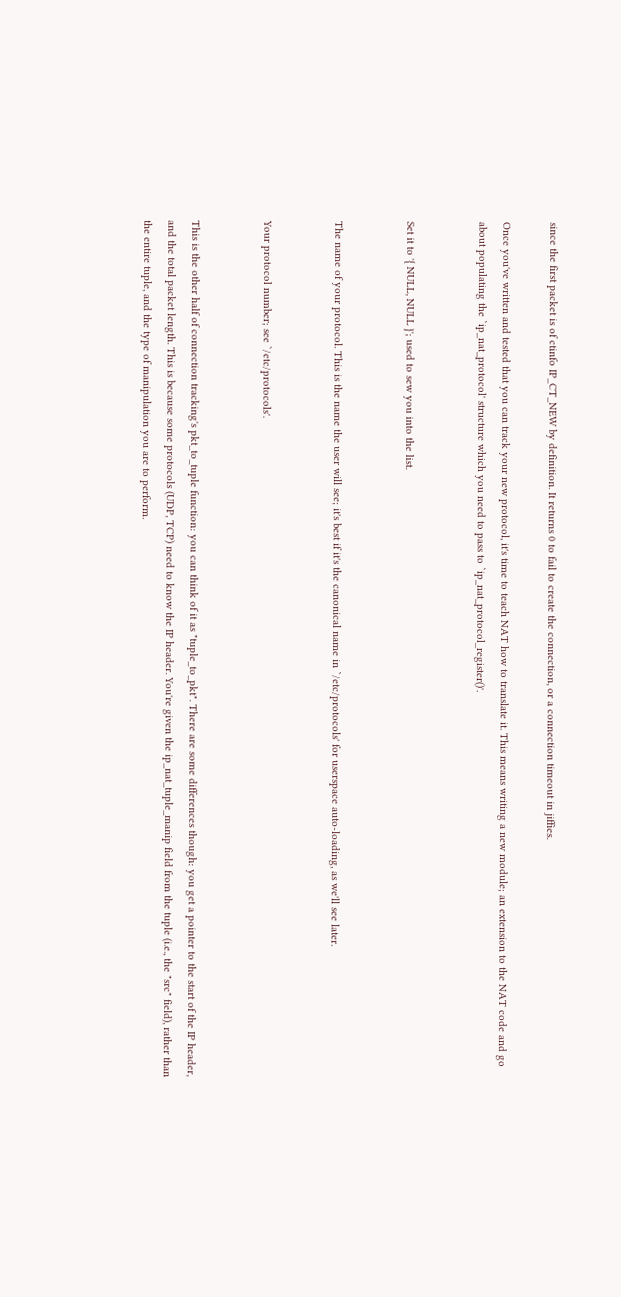since the first packet is of ctinfo IP_CT_NEW by definition. It returns 0 to fail to create the connection, or a connection timeout in jiffies.

Once you've written and tested that you can track your new protocol, it's time to teach NAT how to translate it. This means writing a new module; an extension to the NAT code and go about populating the `ip_nat_protocol' structure which you need to pass to `ip_nat_protocol_register()'.


Set it to '{ NULL, NULL }'; used to sew you into the list.


The name of your protocol. This is the name the user will see; it's best if it's the canonical name in `/etc/protocols' for userspace auto-loading, as we'll see later.


Your protocol number; see `/etc/protocols'.


This is the other half of connection tracking's pkt_to_tuple function: you can think of it as "tuple_to_pkt". There are some differences though: you get a pointer to the start of the IP header, and the total packet length. This is because some protocols (UDP, TCP) need to know the IP header. You're given the ip_nat_tuple_manip field from the tuple (i.e., the "src" field), rather than the entire tuple, and the type of manipulation you are to perform.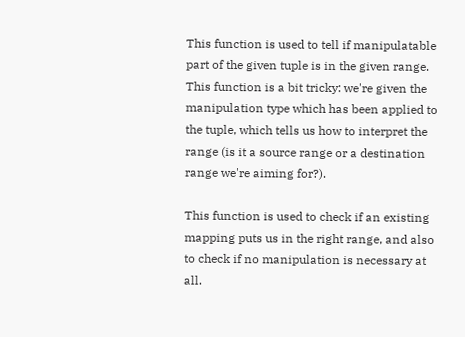This function is used to tell if manipulatable part of the given tuple is in the given range. This function is a bit tricky: we're given the manipulation type which has been applied to the tuple, which tells us how to interpret the range (is it a source range or a destination range we're aiming for?).

This function is used to check if an existing mapping puts us in the right range, and also to check if no manipulation is necessary at all.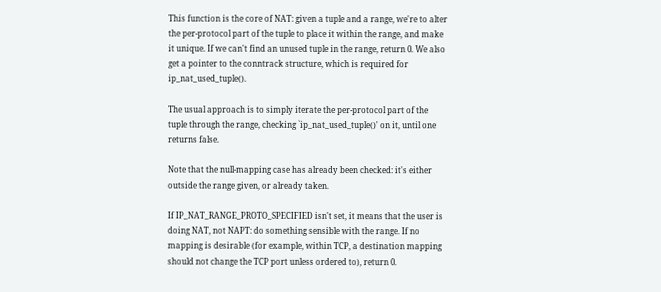This function is the core of NAT: given a tuple and a range, we're to alter the per-protocol part of the tuple to place it within the range, and make it unique. If we can't find an unused tuple in the range, return 0. We also get a pointer to the conntrack structure, which is required for ip_nat_used_tuple().

The usual approach is to simply iterate the per-protocol part of the tuple through the range, checking `ip_nat_used_tuple()' on it, until one returns false.

Note that the null-mapping case has already been checked: it's either outside the range given, or already taken.

If IP_NAT_RANGE_PROTO_SPECIFIED isn't set, it means that the user is doing NAT, not NAPT: do something sensible with the range. If no mapping is desirable (for example, within TCP, a destination mapping should not change the TCP port unless ordered to), return 0.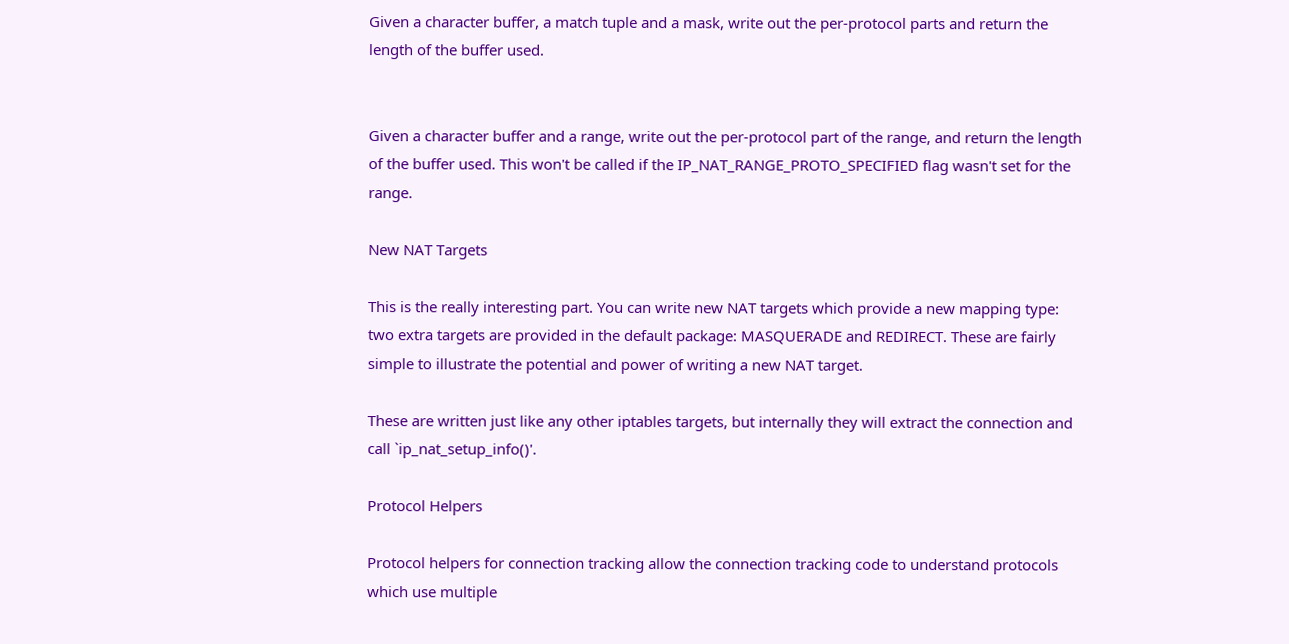Given a character buffer, a match tuple and a mask, write out the per-protocol parts and return the length of the buffer used.


Given a character buffer and a range, write out the per-protocol part of the range, and return the length of the buffer used. This won't be called if the IP_NAT_RANGE_PROTO_SPECIFIED flag wasn't set for the range.

New NAT Targets

This is the really interesting part. You can write new NAT targets which provide a new mapping type: two extra targets are provided in the default package: MASQUERADE and REDIRECT. These are fairly simple to illustrate the potential and power of writing a new NAT target.

These are written just like any other iptables targets, but internally they will extract the connection and call `ip_nat_setup_info()'.

Protocol Helpers

Protocol helpers for connection tracking allow the connection tracking code to understand protocols which use multiple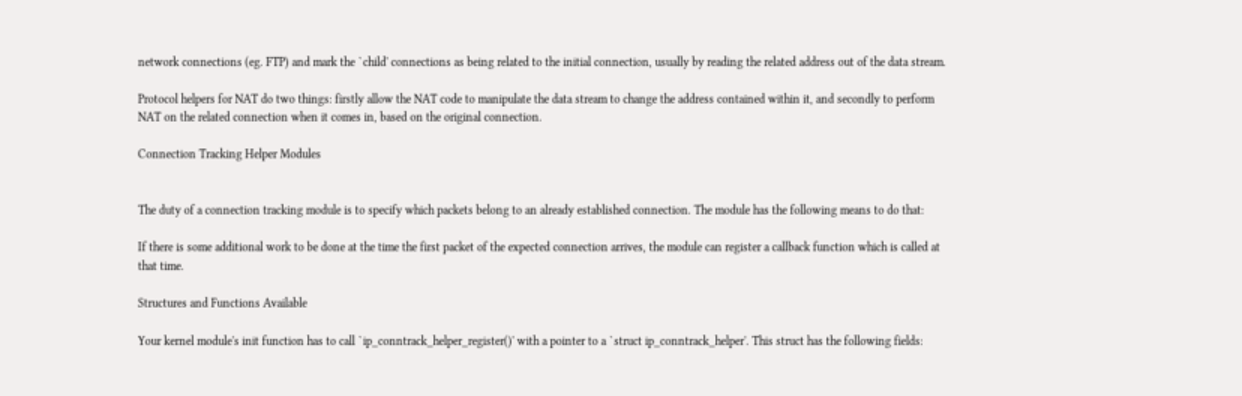network connections (eg. FTP) and mark the `child' connections as being related to the initial connection, usually by reading the related address out of the data stream.

Protocol helpers for NAT do two things: firstly allow the NAT code to manipulate the data stream to change the address contained within it, and secondly to perform NAT on the related connection when it comes in, based on the original connection.

Connection Tracking Helper Modules


The duty of a connection tracking module is to specify which packets belong to an already established connection. The module has the following means to do that:

If there is some additional work to be done at the time the first packet of the expected connection arrives, the module can register a callback function which is called at that time.

Structures and Functions Available

Your kernel module's init function has to call `ip_conntrack_helper_register()' with a pointer to a `struct ip_conntrack_helper'. This struct has the following fields: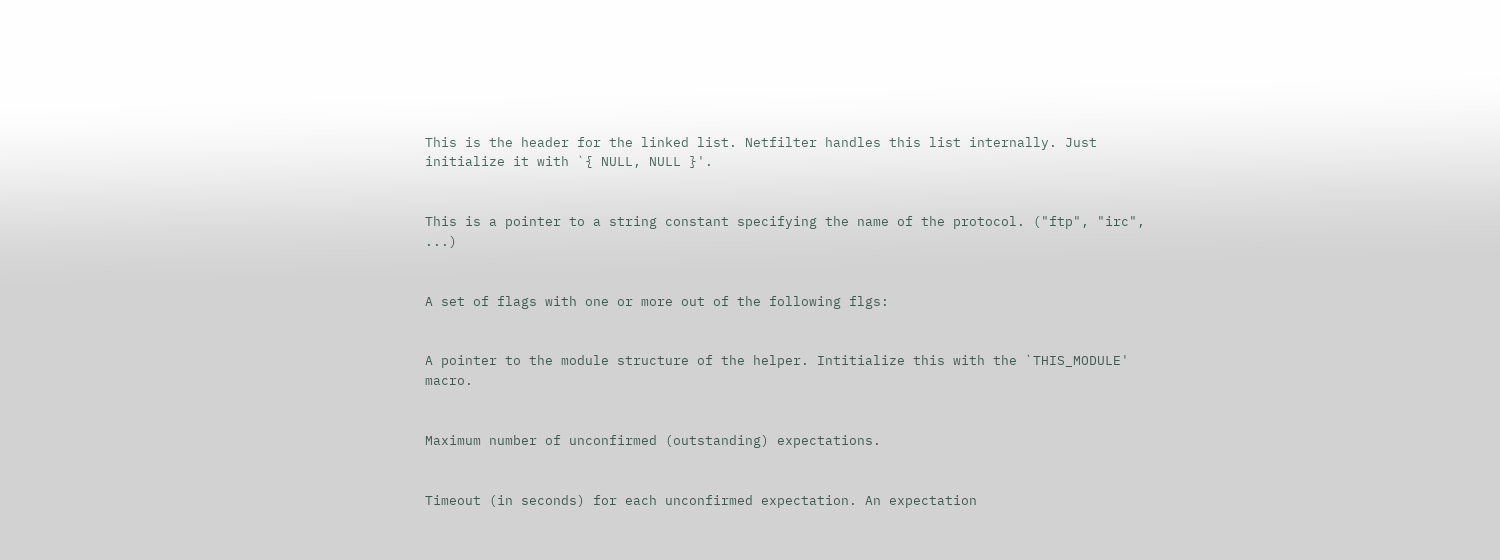This is the header for the linked list. Netfilter handles this list internally. Just initialize it with `{ NULL, NULL }'.


This is a pointer to a string constant specifying the name of the protocol. ("ftp", "irc", ...)


A set of flags with one or more out of the following flgs:


A pointer to the module structure of the helper. Intitialize this with the `THIS_MODULE' macro.


Maximum number of unconfirmed (outstanding) expectations.


Timeout (in seconds) for each unconfirmed expectation. An expectation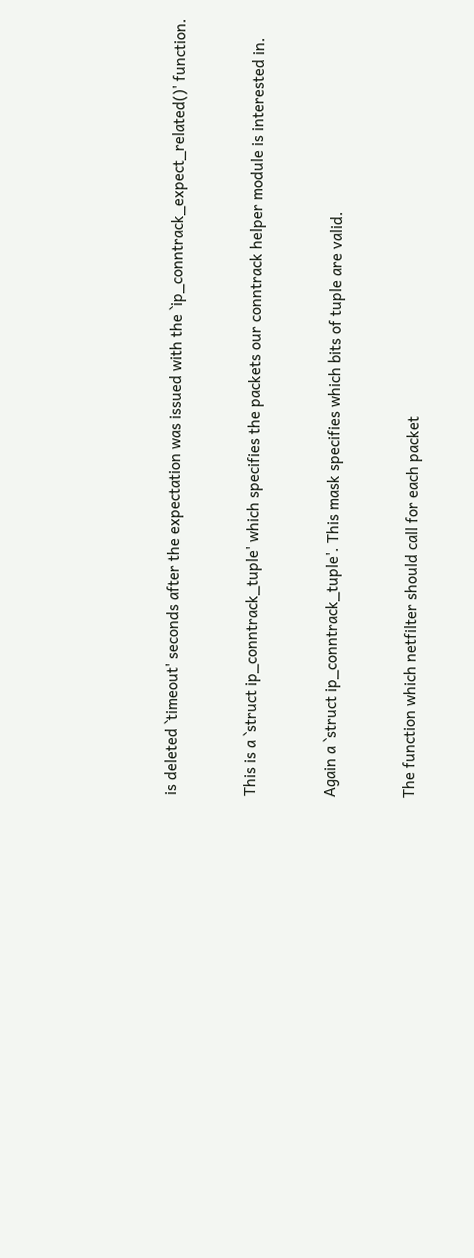is deleted `timeout' seconds after the expectation was issued with the `ip_conntrack_expect_related()' function.


This is a `struct ip_conntrack_tuple' which specifies the packets our conntrack helper module is interested in.


Again a `struct ip_conntrack_tuple'. This mask specifies which bits of tuple are valid.


The function which netfilter should call for each packet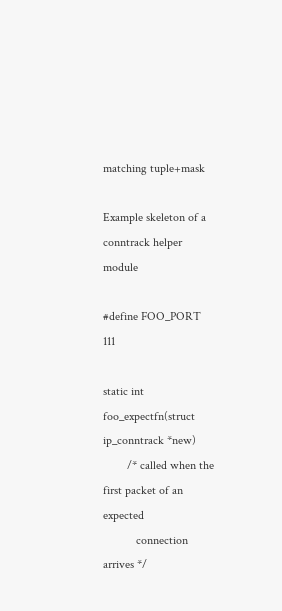matching tuple+mask

Example skeleton of a conntrack helper module

#define FOO_PORT        111

static int foo_expectfn(struct ip_conntrack *new)
        /* called when the first packet of an expected
           connection arrives */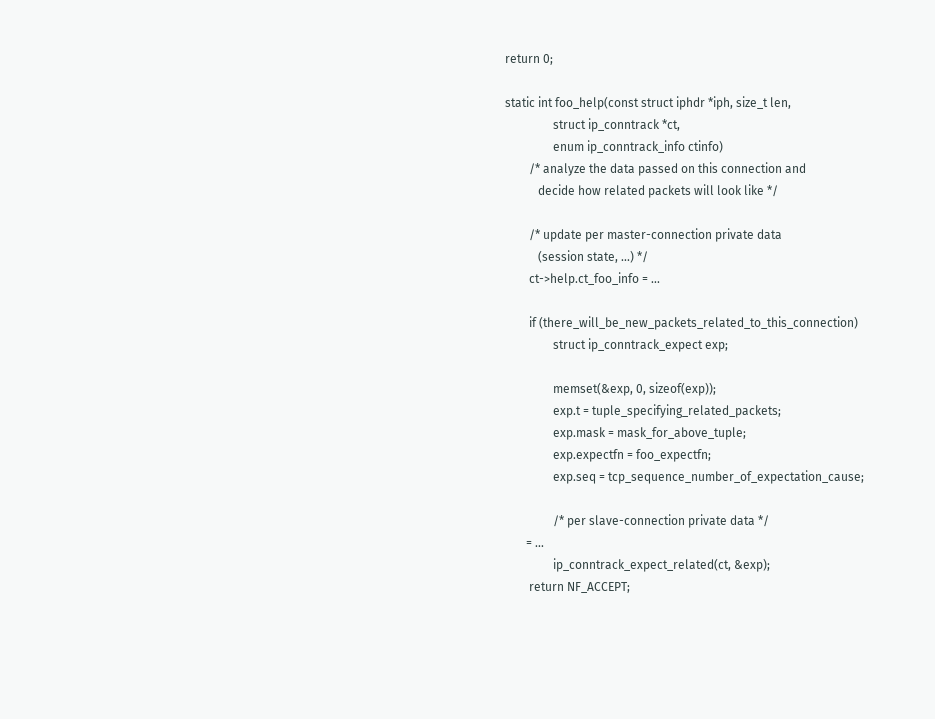return 0;

static int foo_help(const struct iphdr *iph, size_t len,
                struct ip_conntrack *ct,
                enum ip_conntrack_info ctinfo)
        /* analyze the data passed on this connection and
           decide how related packets will look like */

        /* update per master-connection private data
           (session state, ...) */
        ct->help.ct_foo_info = ...

        if (there_will_be_new_packets_related_to_this_connection)
                struct ip_conntrack_expect exp;

                memset(&exp, 0, sizeof(exp));
                exp.t = tuple_specifying_related_packets;
                exp.mask = mask_for_above_tuple;
                exp.expectfn = foo_expectfn;
                exp.seq = tcp_sequence_number_of_expectation_cause;

                /* per slave-connection private data */
       = ...
                ip_conntrack_expect_related(ct, &exp);
        return NF_ACCEPT;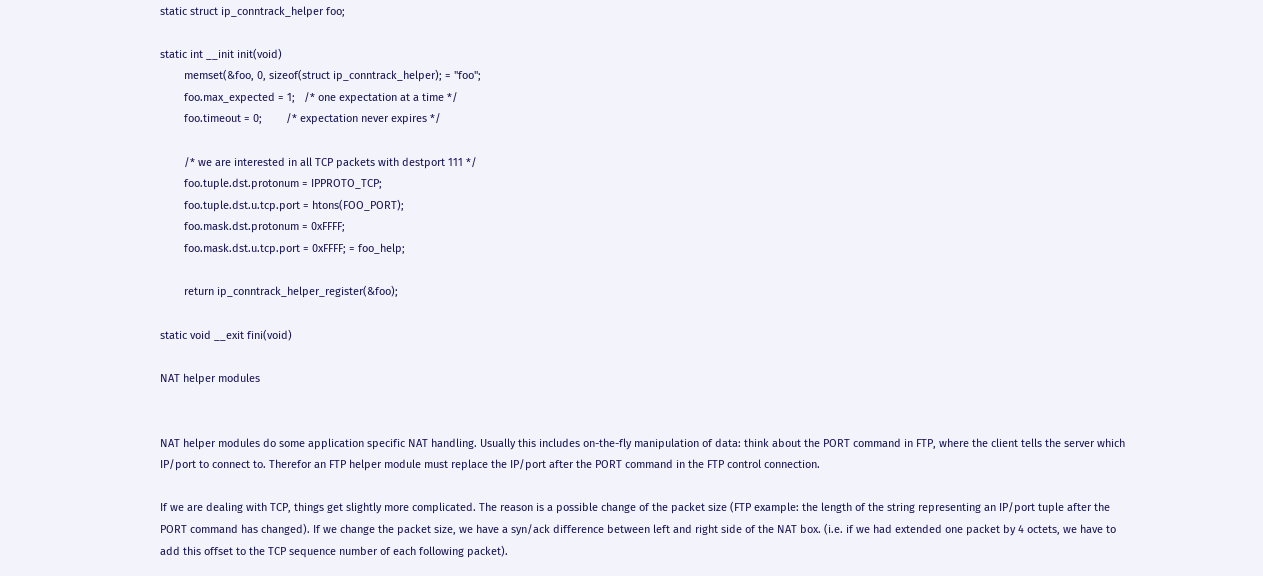static struct ip_conntrack_helper foo;

static int __init init(void)
        memset(&foo, 0, sizeof(struct ip_conntrack_helper); = "foo";
        foo.max_expected = 1;   /* one expectation at a time */
        foo.timeout = 0;        /* expectation never expires */

        /* we are interested in all TCP packets with destport 111 */
        foo.tuple.dst.protonum = IPPROTO_TCP;
        foo.tuple.dst.u.tcp.port = htons(FOO_PORT);
        foo.mask.dst.protonum = 0xFFFF;
        foo.mask.dst.u.tcp.port = 0xFFFF; = foo_help;

        return ip_conntrack_helper_register(&foo);

static void __exit fini(void)

NAT helper modules


NAT helper modules do some application specific NAT handling. Usually this includes on-the-fly manipulation of data: think about the PORT command in FTP, where the client tells the server which IP/port to connect to. Therefor an FTP helper module must replace the IP/port after the PORT command in the FTP control connection.

If we are dealing with TCP, things get slightly more complicated. The reason is a possible change of the packet size (FTP example: the length of the string representing an IP/port tuple after the PORT command has changed). If we change the packet size, we have a syn/ack difference between left and right side of the NAT box. (i.e. if we had extended one packet by 4 octets, we have to add this offset to the TCP sequence number of each following packet).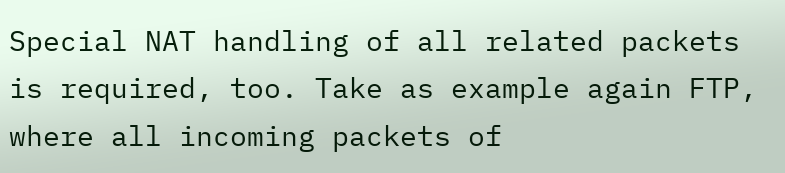Special NAT handling of all related packets is required, too. Take as example again FTP, where all incoming packets of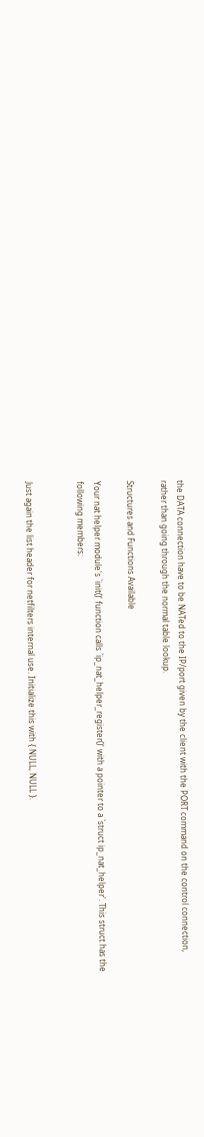the DATA connection have to be NATed to the IP/port given by the client with the PORT command on the control connection, rather than going through the normal table lookup.

Structures and Functions Available

Your nat helper module's `init()' function calls `ip_nat_helper_register()' with a pointer to a `struct ip_nat_helper'. This struct has the following members:


Just again the list header for netfilters internal use. Initialize this with { NULL, NULL }.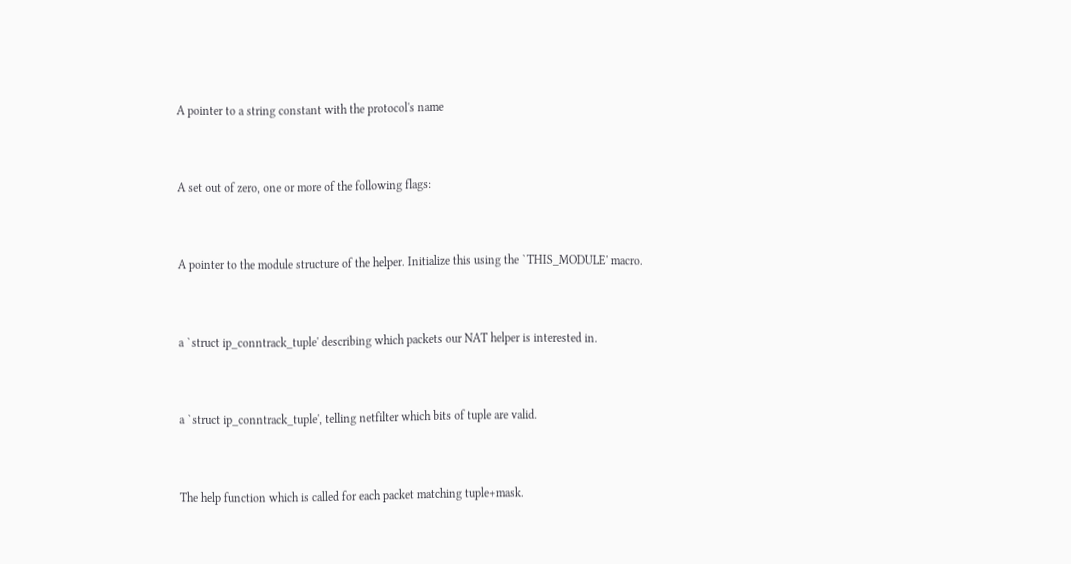A pointer to a string constant with the protocol's name


A set out of zero, one or more of the following flags:


A pointer to the module structure of the helper. Initialize this using the `THIS_MODULE' macro.


a `struct ip_conntrack_tuple' describing which packets our NAT helper is interested in.


a `struct ip_conntrack_tuple', telling netfilter which bits of tuple are valid.


The help function which is called for each packet matching tuple+mask.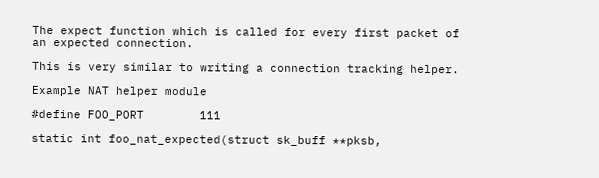The expect function which is called for every first packet of an expected connection.

This is very similar to writing a connection tracking helper.

Example NAT helper module

#define FOO_PORT        111

static int foo_nat_expected(struct sk_buff **pksb,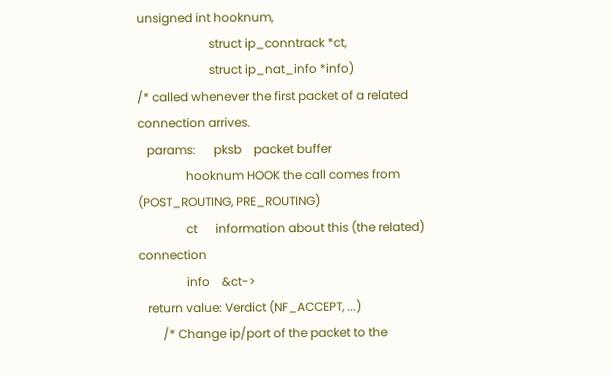unsigned int hooknum,
                        struct ip_conntrack *ct,
                        struct ip_nat_info *info)
/* called whenever the first packet of a related connection arrives.
   params:      pksb    packet buffer
                hooknum HOOK the call comes from (POST_ROUTING, PRE_ROUTING)
                ct      information about this (the related) connection
                info    &ct->
   return value: Verdict (NF_ACCEPT, ...)
        /* Change ip/port of the packet to the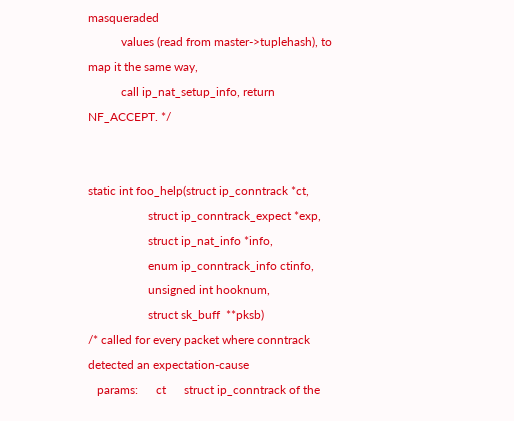masqueraded
           values (read from master->tuplehash), to map it the same way,
           call ip_nat_setup_info, return NF_ACCEPT. */


static int foo_help(struct ip_conntrack *ct,
                    struct ip_conntrack_expect *exp,
                    struct ip_nat_info *info,
                    enum ip_conntrack_info ctinfo,
                    unsigned int hooknum,
                    struct sk_buff  **pksb)
/* called for every packet where conntrack detected an expectation-cause
   params:      ct      struct ip_conntrack of the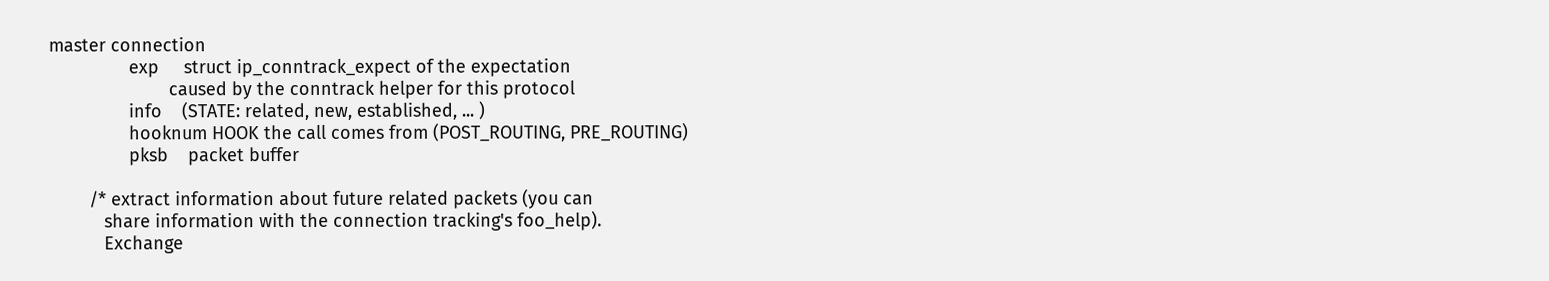master connection
                exp     struct ip_conntrack_expect of the expectation
                        caused by the conntrack helper for this protocol
                info    (STATE: related, new, established, ... )
                hooknum HOOK the call comes from (POST_ROUTING, PRE_ROUTING)
                pksb    packet buffer

        /* extract information about future related packets (you can
           share information with the connection tracking's foo_help).
           Exchange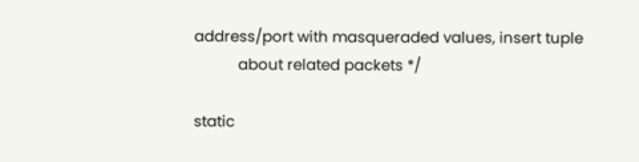address/port with masqueraded values, insert tuple
           about related packets */

static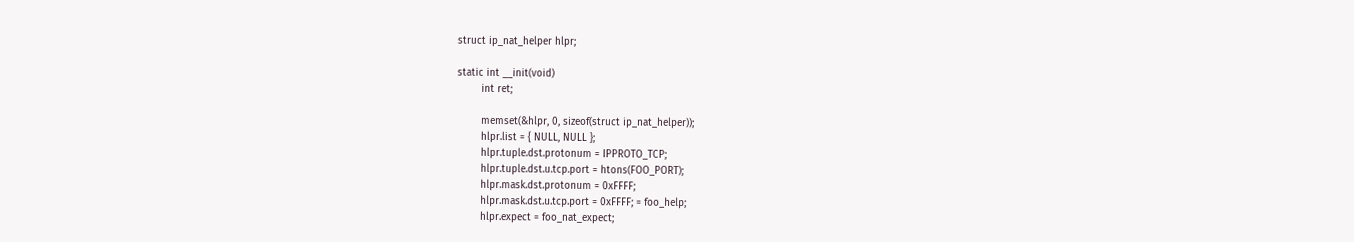struct ip_nat_helper hlpr;

static int __init(void)
        int ret;

        memset(&hlpr, 0, sizeof(struct ip_nat_helper));
        hlpr.list = { NULL, NULL };
        hlpr.tuple.dst.protonum = IPPROTO_TCP;
        hlpr.tuple.dst.u.tcp.port = htons(FOO_PORT);
        hlpr.mask.dst.protonum = 0xFFFF;
        hlpr.mask.dst.u.tcp.port = 0xFFFF; = foo_help;
        hlpr.expect = foo_nat_expect;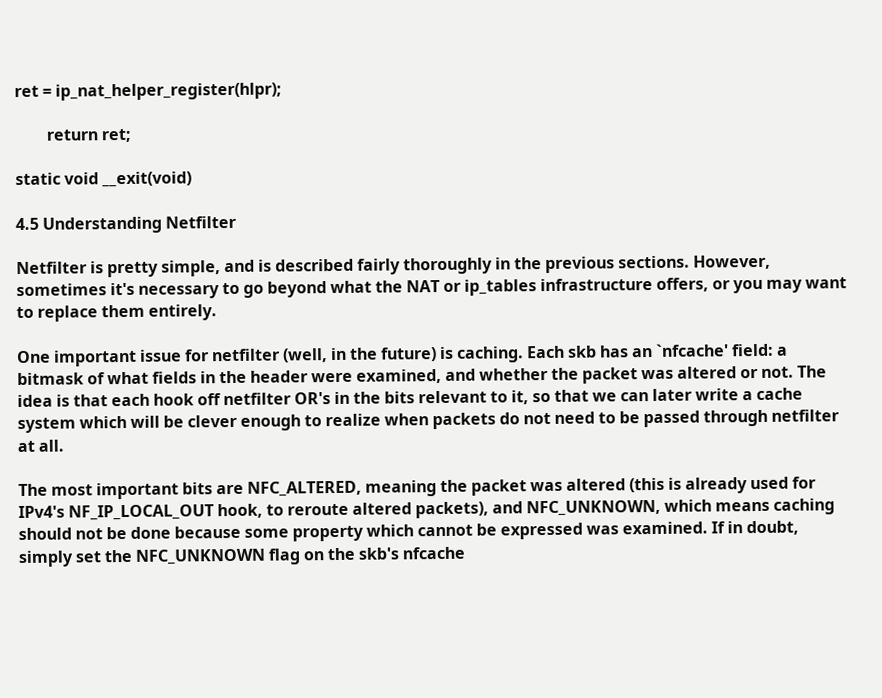ret = ip_nat_helper_register(hlpr);

        return ret;

static void __exit(void)

4.5 Understanding Netfilter

Netfilter is pretty simple, and is described fairly thoroughly in the previous sections. However, sometimes it's necessary to go beyond what the NAT or ip_tables infrastructure offers, or you may want to replace them entirely.

One important issue for netfilter (well, in the future) is caching. Each skb has an `nfcache' field: a bitmask of what fields in the header were examined, and whether the packet was altered or not. The idea is that each hook off netfilter OR's in the bits relevant to it, so that we can later write a cache system which will be clever enough to realize when packets do not need to be passed through netfilter at all.

The most important bits are NFC_ALTERED, meaning the packet was altered (this is already used for IPv4's NF_IP_LOCAL_OUT hook, to reroute altered packets), and NFC_UNKNOWN, which means caching should not be done because some property which cannot be expressed was examined. If in doubt, simply set the NFC_UNKNOWN flag on the skb's nfcache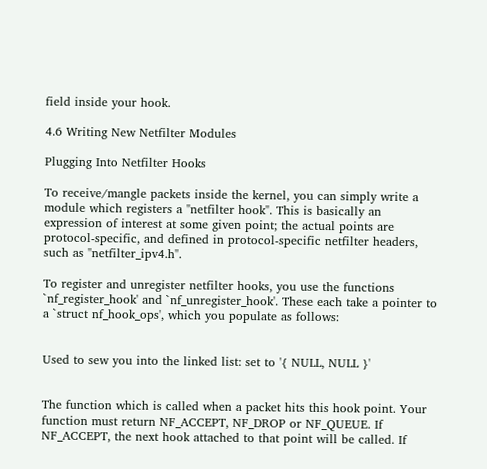field inside your hook.

4.6 Writing New Netfilter Modules

Plugging Into Netfilter Hooks

To receive/mangle packets inside the kernel, you can simply write a module which registers a "netfilter hook". This is basically an expression of interest at some given point; the actual points are protocol-specific, and defined in protocol-specific netfilter headers, such as "netfilter_ipv4.h".

To register and unregister netfilter hooks, you use the functions `nf_register_hook' and `nf_unregister_hook'. These each take a pointer to a `struct nf_hook_ops', which you populate as follows:


Used to sew you into the linked list: set to '{ NULL, NULL }'


The function which is called when a packet hits this hook point. Your function must return NF_ACCEPT, NF_DROP or NF_QUEUE. If NF_ACCEPT, the next hook attached to that point will be called. If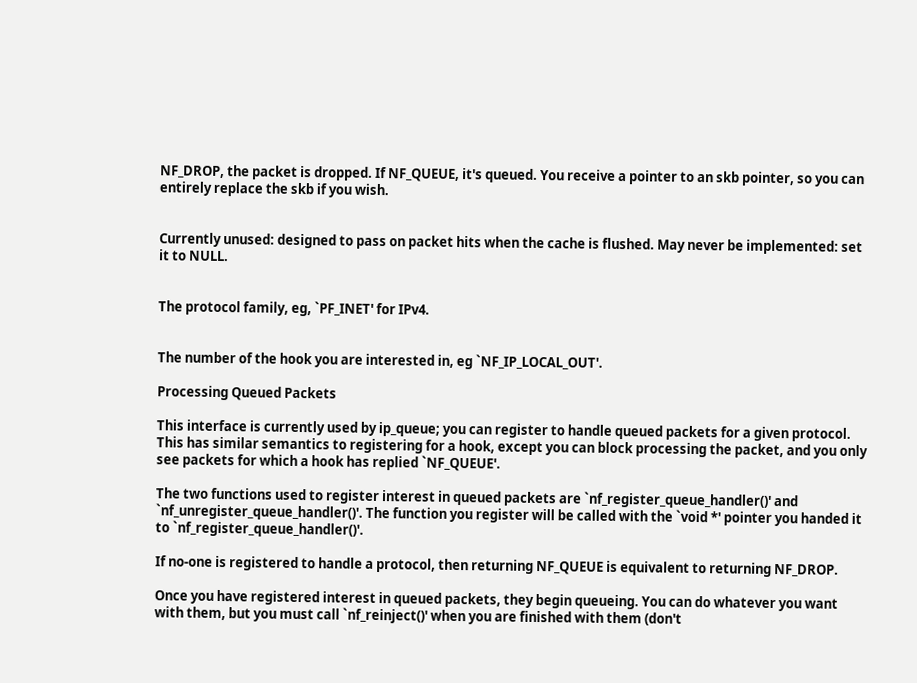NF_DROP, the packet is dropped. If NF_QUEUE, it's queued. You receive a pointer to an skb pointer, so you can entirely replace the skb if you wish.


Currently unused: designed to pass on packet hits when the cache is flushed. May never be implemented: set it to NULL.


The protocol family, eg, `PF_INET' for IPv4.


The number of the hook you are interested in, eg `NF_IP_LOCAL_OUT'.

Processing Queued Packets

This interface is currently used by ip_queue; you can register to handle queued packets for a given protocol. This has similar semantics to registering for a hook, except you can block processing the packet, and you only see packets for which a hook has replied `NF_QUEUE'.

The two functions used to register interest in queued packets are `nf_register_queue_handler()' and `nf_unregister_queue_handler()'. The function you register will be called with the `void *' pointer you handed it to `nf_register_queue_handler()'.

If no-one is registered to handle a protocol, then returning NF_QUEUE is equivalent to returning NF_DROP.

Once you have registered interest in queued packets, they begin queueing. You can do whatever you want with them, but you must call `nf_reinject()' when you are finished with them (don't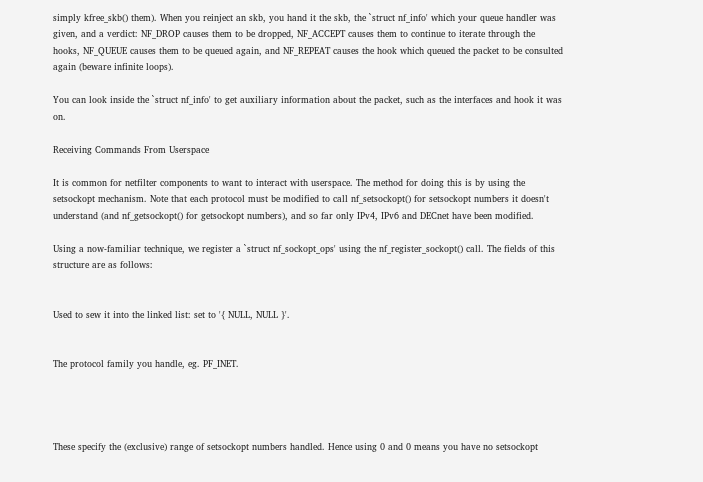simply kfree_skb() them). When you reinject an skb, you hand it the skb, the `struct nf_info' which your queue handler was given, and a verdict: NF_DROP causes them to be dropped, NF_ACCEPT causes them to continue to iterate through the hooks, NF_QUEUE causes them to be queued again, and NF_REPEAT causes the hook which queued the packet to be consulted again (beware infinite loops).

You can look inside the `struct nf_info' to get auxiliary information about the packet, such as the interfaces and hook it was on.

Receiving Commands From Userspace

It is common for netfilter components to want to interact with userspace. The method for doing this is by using the setsockopt mechanism. Note that each protocol must be modified to call nf_setsockopt() for setsockopt numbers it doesn't understand (and nf_getsockopt() for getsockopt numbers), and so far only IPv4, IPv6 and DECnet have been modified.

Using a now-familiar technique, we register a `struct nf_sockopt_ops' using the nf_register_sockopt() call. The fields of this structure are as follows:


Used to sew it into the linked list: set to '{ NULL, NULL }'.


The protocol family you handle, eg. PF_INET.




These specify the (exclusive) range of setsockopt numbers handled. Hence using 0 and 0 means you have no setsockopt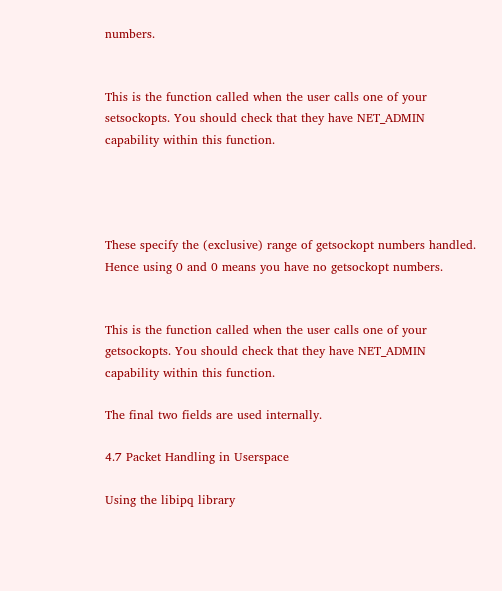numbers.


This is the function called when the user calls one of your setsockopts. You should check that they have NET_ADMIN capability within this function.




These specify the (exclusive) range of getsockopt numbers handled. Hence using 0 and 0 means you have no getsockopt numbers.


This is the function called when the user calls one of your getsockopts. You should check that they have NET_ADMIN capability within this function.

The final two fields are used internally.

4.7 Packet Handling in Userspace

Using the libipq library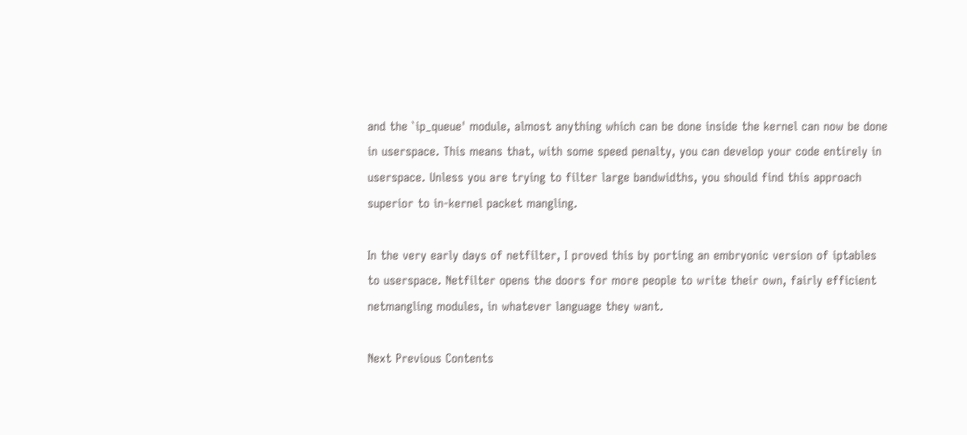and the `ip_queue' module, almost anything which can be done inside the kernel can now be done in userspace. This means that, with some speed penalty, you can develop your code entirely in userspace. Unless you are trying to filter large bandwidths, you should find this approach superior to in-kernel packet mangling.

In the very early days of netfilter, I proved this by porting an embryonic version of iptables to userspace. Netfilter opens the doors for more people to write their own, fairly efficient netmangling modules, in whatever language they want.

Next Previous Contents